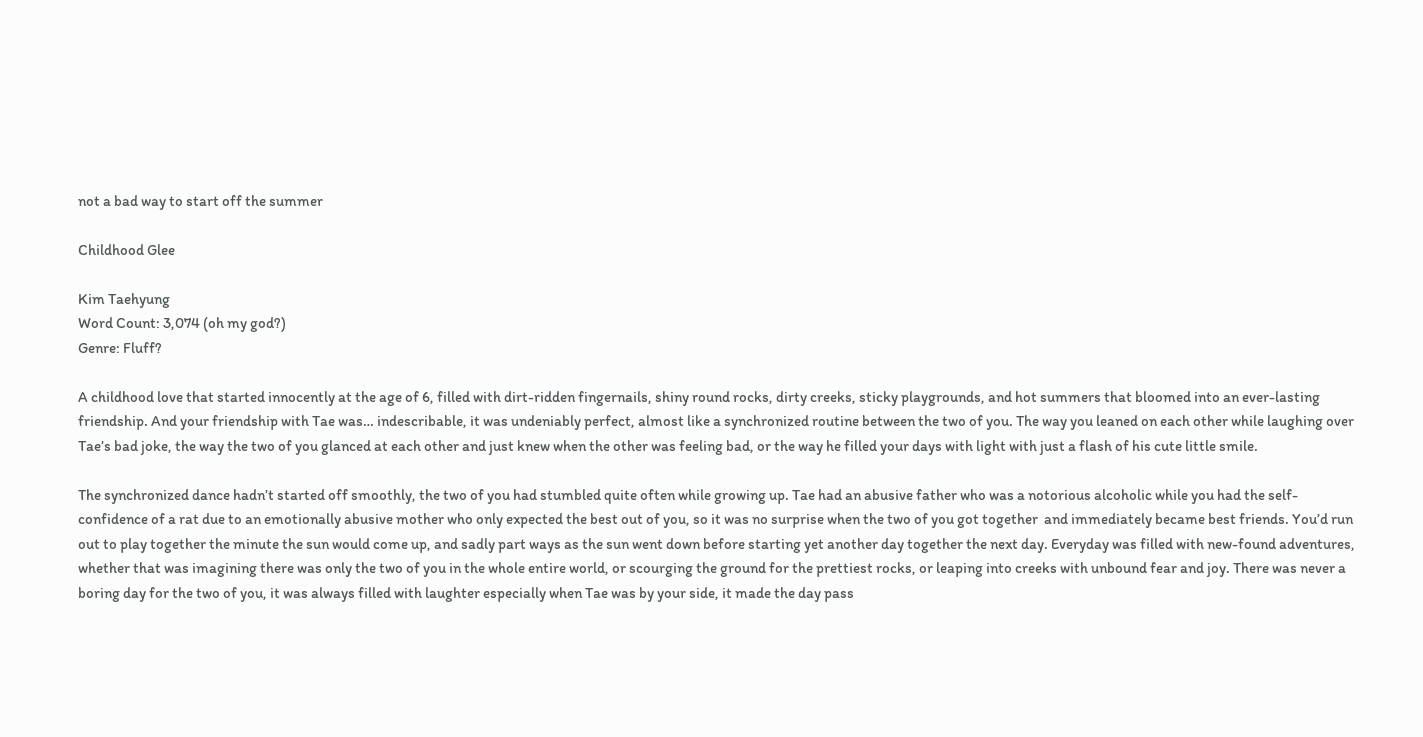not a bad way to start off the summer

Childhood Glee

Kim Taehyung
Word Count: 3,074 (oh my god?)
Genre: Fluff?

A childhood love that started innocently at the age of 6, filled with dirt-ridden fingernails, shiny round rocks, dirty creeks, sticky playgrounds, and hot summers that bloomed into an ever-lasting friendship. And your friendship with Tae was… indescribable, it was undeniably perfect, almost like a synchronized routine between the two of you. The way you leaned on each other while laughing over Tae’s bad joke, the way the two of you glanced at each other and just knew when the other was feeling bad, or the way he filled your days with light with just a flash of his cute little smile.

The synchronized dance hadn’t started off smoothly, the two of you had stumbled quite often while growing up. Tae had an abusive father who was a notorious alcoholic while you had the self-confidence of a rat due to an emotionally abusive mother who only expected the best out of you, so it was no surprise when the two of you got together  and immediately became best friends. You’d run out to play together the minute the sun would come up, and sadly part ways as the sun went down before starting yet another day together the next day. Everyday was filled with new-found adventures, whether that was imagining there was only the two of you in the whole entire world, or scourging the ground for the prettiest rocks, or leaping into creeks with unbound fear and joy. There was never a boring day for the two of you, it was always filled with laughter especially when Tae was by your side, it made the day pass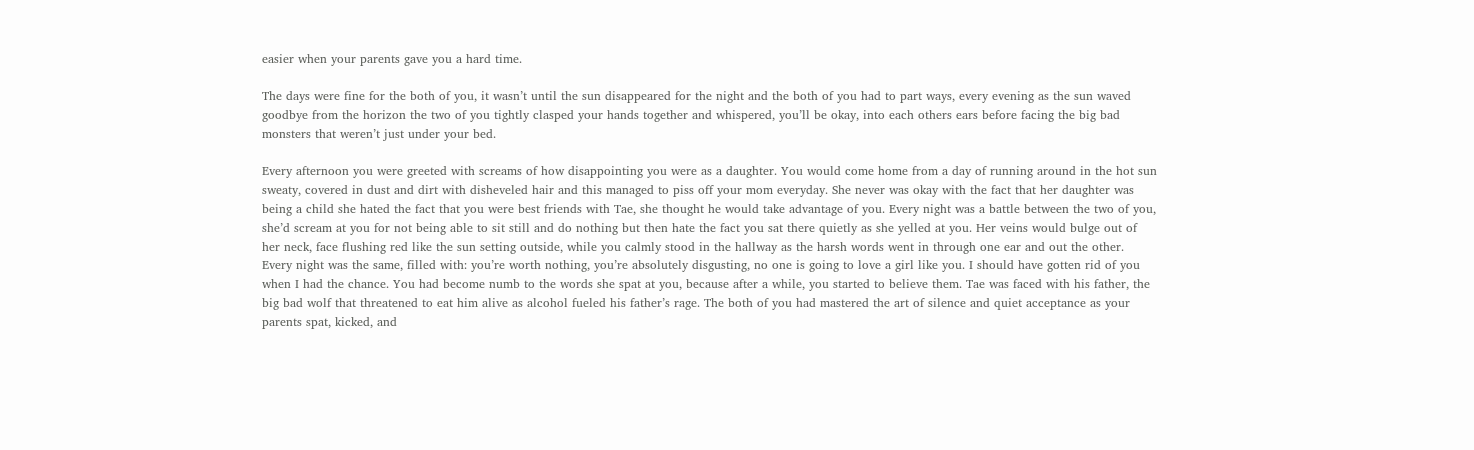easier when your parents gave you a hard time.

The days were fine for the both of you, it wasn’t until the sun disappeared for the night and the both of you had to part ways, every evening as the sun waved goodbye from the horizon the two of you tightly clasped your hands together and whispered, you’ll be okay, into each others ears before facing the big bad monsters that weren’t just under your bed.

Every afternoon you were greeted with screams of how disappointing you were as a daughter. You would come home from a day of running around in the hot sun sweaty, covered in dust and dirt with disheveled hair and this managed to piss off your mom everyday. She never was okay with the fact that her daughter was being a child she hated the fact that you were best friends with Tae, she thought he would take advantage of you. Every night was a battle between the two of you, she’d scream at you for not being able to sit still and do nothing but then hate the fact you sat there quietly as she yelled at you. Her veins would bulge out of her neck, face flushing red like the sun setting outside, while you calmly stood in the hallway as the harsh words went in through one ear and out the other. Every night was the same, filled with: you’re worth nothing, you’re absolutely disgusting, no one is going to love a girl like you. I should have gotten rid of you when I had the chance. You had become numb to the words she spat at you, because after a while, you started to believe them. Tae was faced with his father, the big bad wolf that threatened to eat him alive as alcohol fueled his father’s rage. The both of you had mastered the art of silence and quiet acceptance as your parents spat, kicked, and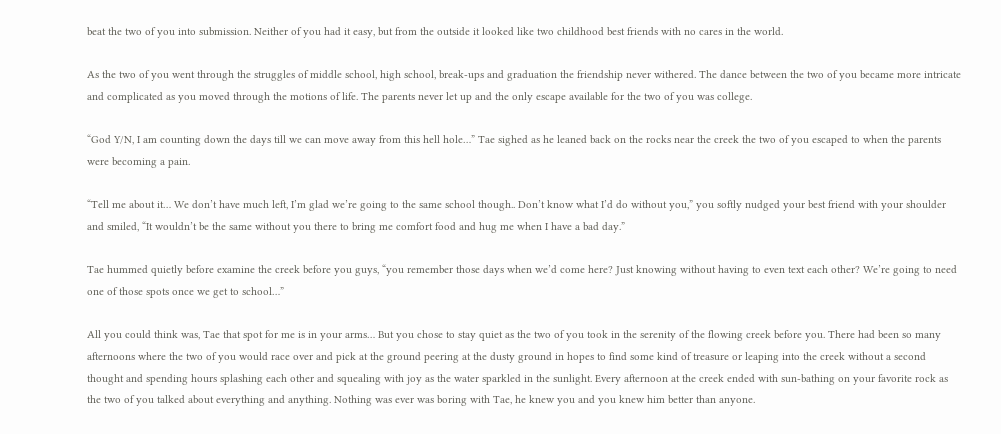beat the two of you into submission. Neither of you had it easy, but from the outside it looked like two childhood best friends with no cares in the world.

As the two of you went through the struggles of middle school, high school, break-ups and graduation the friendship never withered. The dance between the two of you became more intricate and complicated as you moved through the motions of life. The parents never let up and the only escape available for the two of you was college.

“God Y/N, I am counting down the days till we can move away from this hell hole…” Tae sighed as he leaned back on the rocks near the creek the two of you escaped to when the parents were becoming a pain.

“Tell me about it… We don’t have much left, I’m glad we’re going to the same school though.. Don’t know what I’d do without you,” you softly nudged your best friend with your shoulder and smiled, “It wouldn’t be the same without you there to bring me comfort food and hug me when I have a bad day.”

Tae hummed quietly before examine the creek before you guys, “you remember those days when we’d come here? Just knowing without having to even text each other? We’re going to need one of those spots once we get to school…”

All you could think was, Tae that spot for me is in your arms… But you chose to stay quiet as the two of you took in the serenity of the flowing creek before you. There had been so many afternoons where the two of you would race over and pick at the ground peering at the dusty ground in hopes to find some kind of treasure or leaping into the creek without a second thought and spending hours splashing each other and squealing with joy as the water sparkled in the sunlight. Every afternoon at the creek ended with sun-bathing on your favorite rock as the two of you talked about everything and anything. Nothing was ever was boring with Tae, he knew you and you knew him better than anyone.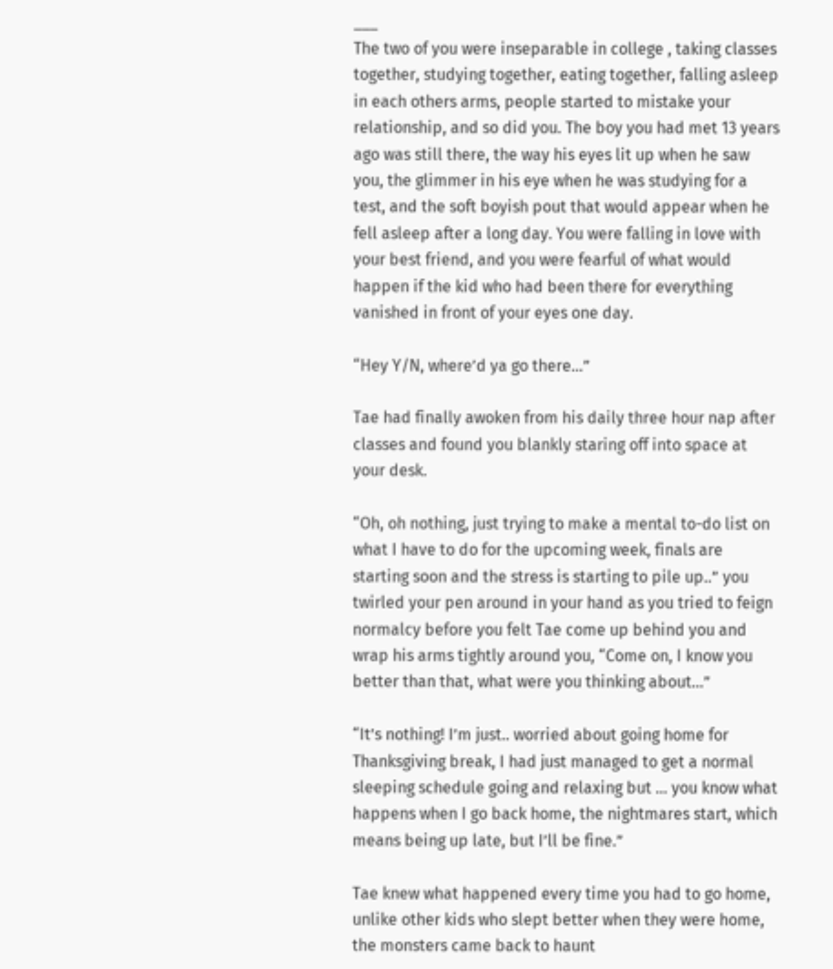___
The two of you were inseparable in college , taking classes together, studying together, eating together, falling asleep in each others arms, people started to mistake your relationship, and so did you. The boy you had met 13 years ago was still there, the way his eyes lit up when he saw you, the glimmer in his eye when he was studying for a test, and the soft boyish pout that would appear when he fell asleep after a long day. You were falling in love with your best friend, and you were fearful of what would happen if the kid who had been there for everything vanished in front of your eyes one day.

“Hey Y/N, where’d ya go there…”

Tae had finally awoken from his daily three hour nap after classes and found you blankly staring off into space at your desk.

“Oh, oh nothing, just trying to make a mental to-do list on what I have to do for the upcoming week, finals are starting soon and the stress is starting to pile up..” you twirled your pen around in your hand as you tried to feign normalcy before you felt Tae come up behind you and wrap his arms tightly around you, “Come on, I know you better than that, what were you thinking about…”

“It’s nothing! I’m just.. worried about going home for Thanksgiving break, I had just managed to get a normal sleeping schedule going and relaxing but … you know what happens when I go back home, the nightmares start, which means being up late, but I’ll be fine.”

Tae knew what happened every time you had to go home, unlike other kids who slept better when they were home, the monsters came back to haunt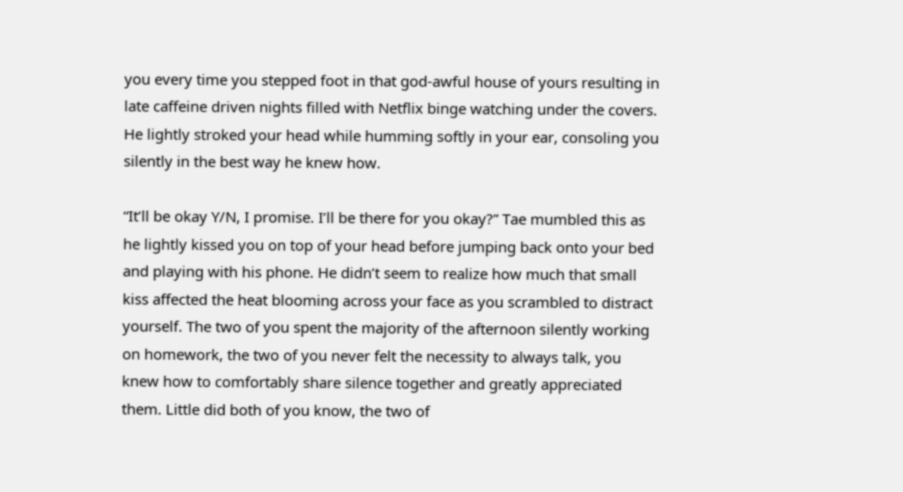you every time you stepped foot in that god-awful house of yours resulting in late caffeine driven nights filled with Netflix binge watching under the covers. He lightly stroked your head while humming softly in your ear, consoling you silently in the best way he knew how.

“It’ll be okay Y/N, I promise. I’ll be there for you okay?” Tae mumbled this as he lightly kissed you on top of your head before jumping back onto your bed and playing with his phone. He didn’t seem to realize how much that small kiss affected the heat blooming across your face as you scrambled to distract yourself. The two of you spent the majority of the afternoon silently working on homework, the two of you never felt the necessity to always talk, you knew how to comfortably share silence together and greatly appreciated them. Little did both of you know, the two of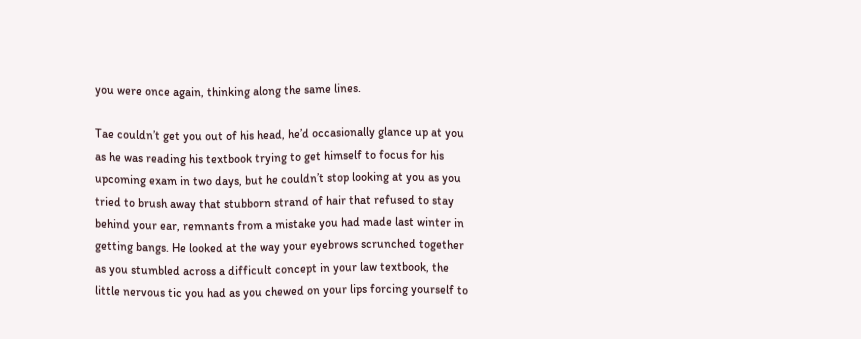you were once again, thinking along the same lines.

Tae couldn’t get you out of his head, he’d occasionally glance up at you as he was reading his textbook trying to get himself to focus for his upcoming exam in two days, but he couldn’t stop looking at you as you tried to brush away that stubborn strand of hair that refused to stay behind your ear, remnants from a mistake you had made last winter in getting bangs. He looked at the way your eyebrows scrunched together as you stumbled across a difficult concept in your law textbook, the little nervous tic you had as you chewed on your lips forcing yourself to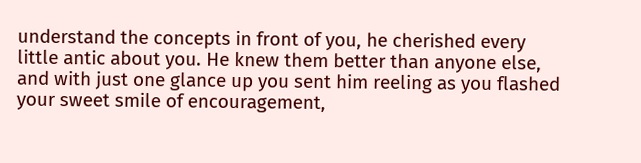understand the concepts in front of you, he cherished every little antic about you. He knew them better than anyone else, and with just one glance up you sent him reeling as you flashed your sweet smile of encouragement,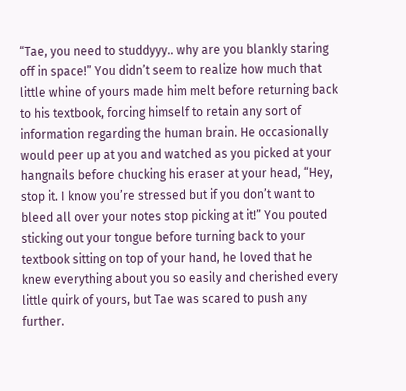“Tae, you need to studdyyy.. why are you blankly staring off in space!” You didn’t seem to realize how much that little whine of yours made him melt before returning back to his textbook, forcing himself to retain any sort of information regarding the human brain. He occasionally would peer up at you and watched as you picked at your hangnails before chucking his eraser at your head, “Hey, stop it. I know you’re stressed but if you don’t want to bleed all over your notes stop picking at it!” You pouted sticking out your tongue before turning back to your textbook sitting on top of your hand, he loved that he knew everything about you so easily and cherished every little quirk of yours, but Tae was scared to push any further.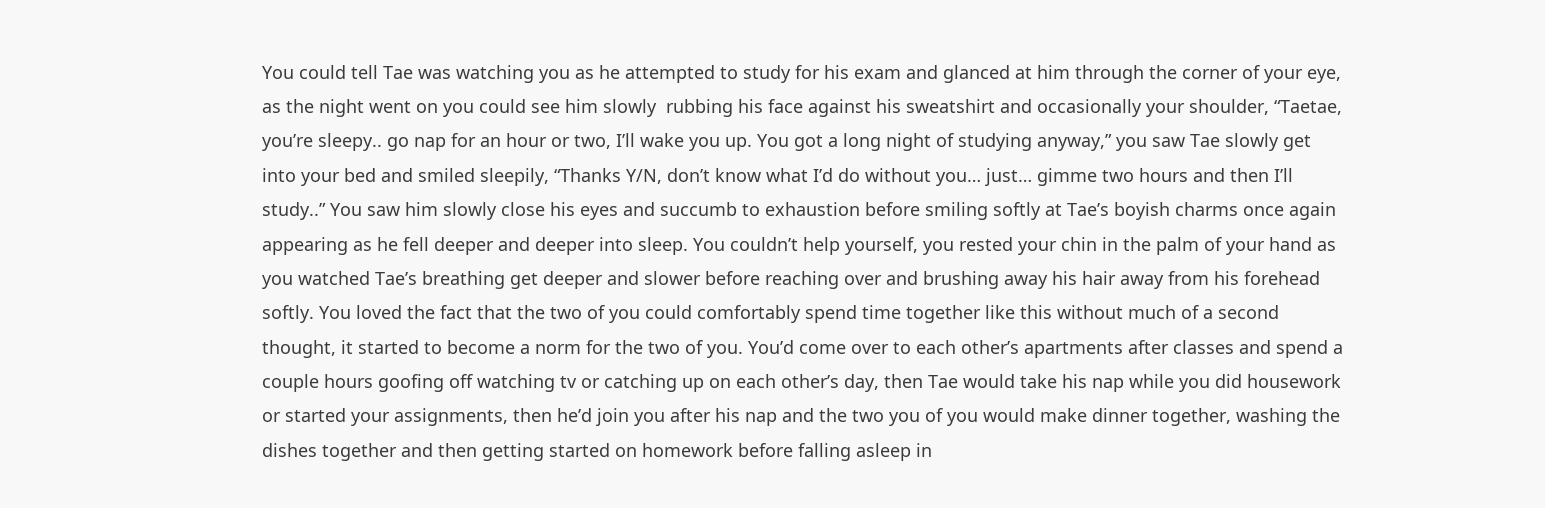You could tell Tae was watching you as he attempted to study for his exam and glanced at him through the corner of your eye, as the night went on you could see him slowly  rubbing his face against his sweatshirt and occasionally your shoulder, “Taetae, you’re sleepy.. go nap for an hour or two, I’ll wake you up. You got a long night of studying anyway,” you saw Tae slowly get into your bed and smiled sleepily, “Thanks Y/N, don’t know what I’d do without you… just… gimme two hours and then I’ll study..” You saw him slowly close his eyes and succumb to exhaustion before smiling softly at Tae’s boyish charms once again appearing as he fell deeper and deeper into sleep. You couldn’t help yourself, you rested your chin in the palm of your hand as you watched Tae’s breathing get deeper and slower before reaching over and brushing away his hair away from his forehead softly. You loved the fact that the two of you could comfortably spend time together like this without much of a second thought, it started to become a norm for the two of you. You’d come over to each other’s apartments after classes and spend a couple hours goofing off watching tv or catching up on each other’s day, then Tae would take his nap while you did housework or started your assignments, then he’d join you after his nap and the two you of you would make dinner together, washing the dishes together and then getting started on homework before falling asleep in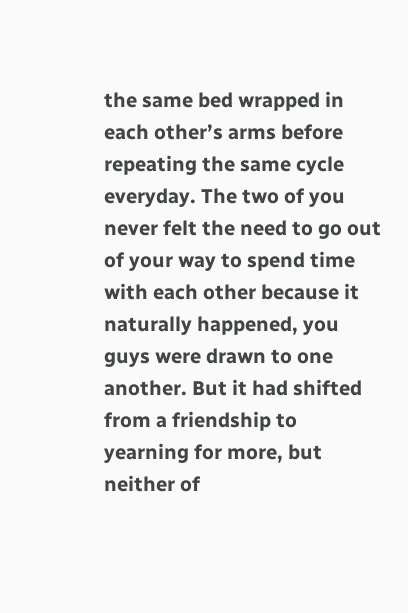the same bed wrapped in each other’s arms before repeating the same cycle everyday. The two of you never felt the need to go out of your way to spend time with each other because it naturally happened, you guys were drawn to one another. But it had shifted from a friendship to yearning for more, but neither of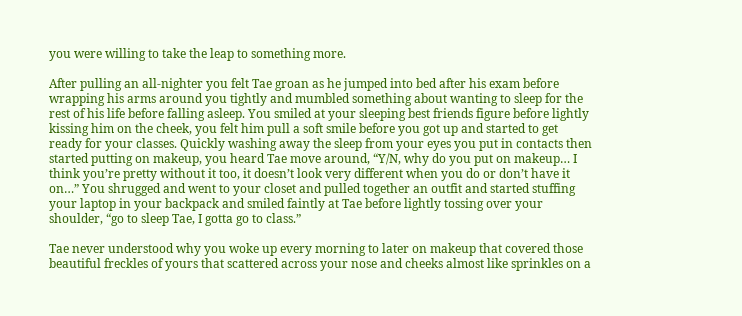you were willing to take the leap to something more.

After pulling an all-nighter you felt Tae groan as he jumped into bed after his exam before wrapping his arms around you tightly and mumbled something about wanting to sleep for the rest of his life before falling asleep. You smiled at your sleeping best friends figure before lightly kissing him on the cheek, you felt him pull a soft smile before you got up and started to get ready for your classes. Quickly washing away the sleep from your eyes you put in contacts then started putting on makeup, you heard Tae move around, “Y/N, why do you put on makeup… I think you’re pretty without it too, it doesn’t look very different when you do or don’t have it on…” You shrugged and went to your closet and pulled together an outfit and started stuffing your laptop in your backpack and smiled faintly at Tae before lightly tossing over your shoulder, “go to sleep Tae, I gotta go to class.”

Tae never understood why you woke up every morning to later on makeup that covered those beautiful freckles of yours that scattered across your nose and cheeks almost like sprinkles on a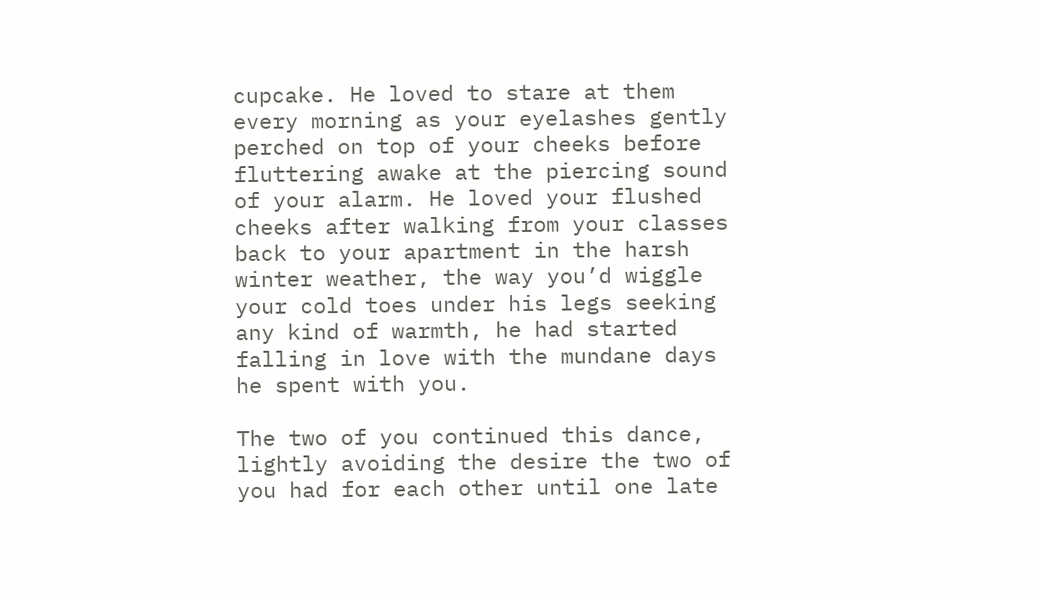cupcake. He loved to stare at them every morning as your eyelashes gently perched on top of your cheeks before fluttering awake at the piercing sound of your alarm. He loved your flushed cheeks after walking from your classes back to your apartment in the harsh winter weather, the way you’d wiggle your cold toes under his legs seeking any kind of warmth, he had started falling in love with the mundane days he spent with you.

The two of you continued this dance, lightly avoiding the desire the two of you had for each other until one late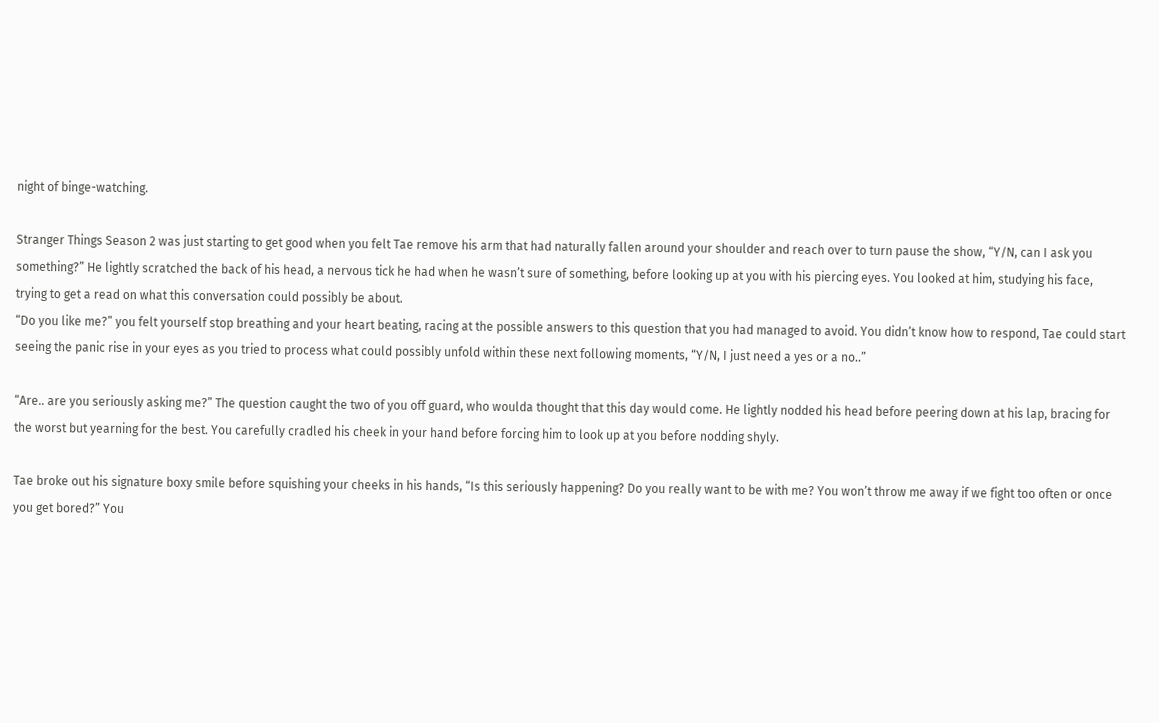night of binge-watching.

Stranger Things Season 2 was just starting to get good when you felt Tae remove his arm that had naturally fallen around your shoulder and reach over to turn pause the show, “Y/N, can I ask you something?” He lightly scratched the back of his head, a nervous tick he had when he wasn’t sure of something, before looking up at you with his piercing eyes. You looked at him, studying his face, trying to get a read on what this conversation could possibly be about.
“Do you like me?” you felt yourself stop breathing and your heart beating, racing at the possible answers to this question that you had managed to avoid. You didn’t know how to respond, Tae could start seeing the panic rise in your eyes as you tried to process what could possibly unfold within these next following moments, “Y/N, I just need a yes or a no..”

“Are.. are you seriously asking me?” The question caught the two of you off guard, who woulda thought that this day would come. He lightly nodded his head before peering down at his lap, bracing for the worst but yearning for the best. You carefully cradled his cheek in your hand before forcing him to look up at you before nodding shyly.

Tae broke out his signature boxy smile before squishing your cheeks in his hands, “Is this seriously happening? Do you really want to be with me? You won’t throw me away if we fight too often or once you get bored?” You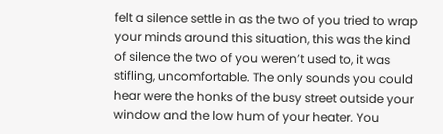felt a silence settle in as the two of you tried to wrap your minds around this situation, this was the kind of silence the two of you weren’t used to, it was stifling, uncomfortable. The only sounds you could hear were the honks of the busy street outside your window and the low hum of your heater. You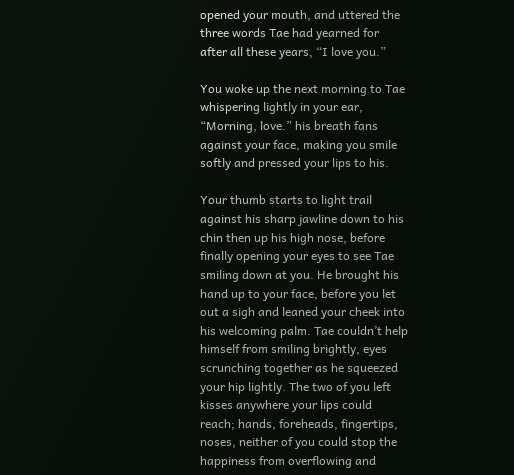opened your mouth, and uttered the three words Tae had yearned for after all these years, “I love you.”

You woke up the next morning to Tae whispering lightly in your ear, “Morning, love.” his breath fans against your face, making you smile softly and pressed your lips to his.

Your thumb starts to light trail against his sharp jawline down to his chin then up his high nose, before finally opening your eyes to see Tae smiling down at you. He brought his hand up to your face, before you let out a sigh and leaned your cheek into his welcoming palm. Tae couldn’t help himself from smiling brightly, eyes scrunching together as he squeezed your hip lightly. The two of you left kisses anywhere your lips could reach; hands, foreheads, fingertips, noses, neither of you could stop the happiness from overflowing and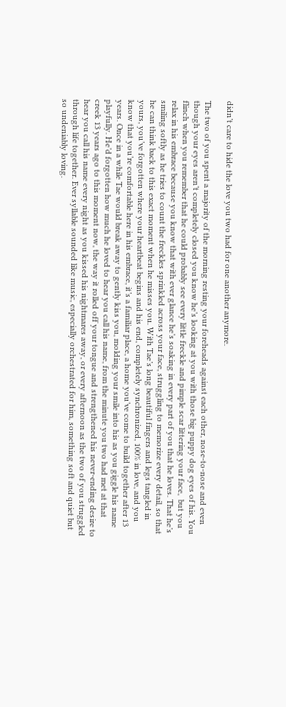didn’t care to hide the love you two had for one another anymore.

The two of you spent a majority of the morning resting your foreheads against each other, nose-to-nose and even though your eyes aren’t completely closed you know he’s looking at you with those big puppy dog eyes of his. You flinch when you remember that he could probably see every little freckle and pimple scar littering your face,  but you relax in his embrace because you know that with ever glance he’s soaking in every part of you that he loves. That he’s smiling softly as he tries to count the freckles sprinkled across your face, struggling to memorize every detail, so that he can think back to this exact moment when he misses you. With Tae’s long beautiful fingers and legs tangled in yours, you’ve forgotten where your heartbeat begins and his end, completely synchronized, 100% in love, and you know that you’re comfortable here in his embrace, it’s a familiar place, a home you’ve come to build together after 13 years. Once in a while Tae would break away to gently kiss you, molding your smile into his as you giggle his name playfully. He’d forgotten how much he loved to hear you call his name, from the minute you two had met at that creek 13 years ago to this moment now, the way it rolled off your tongue and strengthened his never-ending desire to hear you call his name every night as you kissed his nightmares away, or every afternoon as the two of you struggled through life together. Ever syllable sounded like music, especially orchestrated for him, something soft and quiet but so undeniably loving.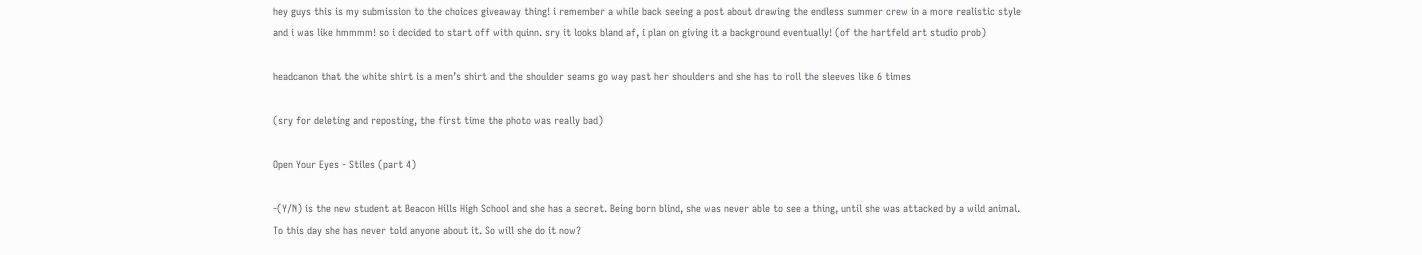hey guys this is my submission to the choices giveaway thing! i remember a while back seeing a post about drawing the endless summer crew in a more realistic style and i was like hmmmm! so i decided to start off with quinn. sry it looks bland af, i plan on giving it a background eventually! (of the hartfeld art studio prob)

headcanon that the white shirt is a men’s shirt and the shoulder seams go way past her shoulders and she has to roll the sleeves like 6 times

(sry for deleting and reposting, the first time the photo was really bad)

Open Your Eyes - Stiles (part 4)

-(Y/N) is the new student at Beacon Hills High School and she has a secret. Being born blind, she was never able to see a thing, until she was attacked by a wild animal. To this day she has never told anyone about it. So will she do it now?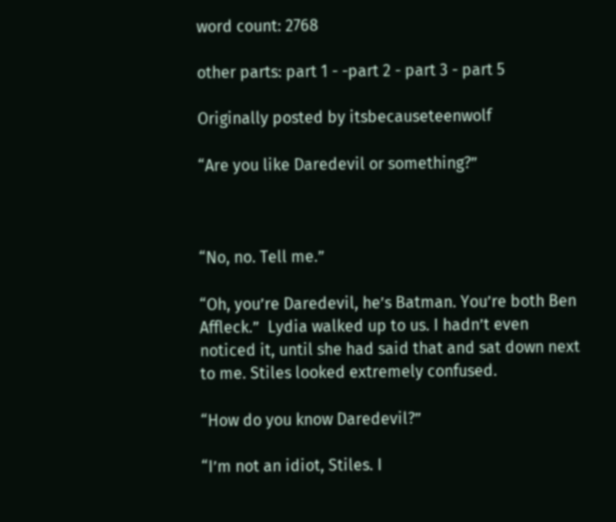word count: 2768

other parts: part 1 - -part 2 - part 3 - part 5

Originally posted by itsbecauseteenwolf

“Are you like Daredevil or something?”



“No, no. Tell me.”

“Oh, you’re Daredevil, he’s Batman. You’re both Ben Affleck.”  Lydia walked up to us. I hadn’t even noticed it, until she had said that and sat down next to me. Stiles looked extremely confused.

“How do you know Daredevil?”

“I’m not an idiot, Stiles. I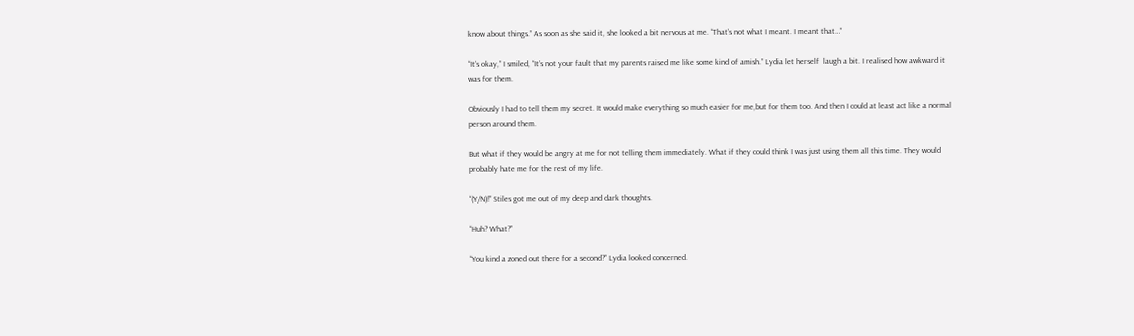know about things.” As soon as she said it, she looked a bit nervous at me. “That’s not what I meant. I meant that…”

“It’s okay,” I smiled, “It’s not your fault that my parents raised me like some kind of amish.” Lydia let herself  laugh a bit. I realised how awkward it was for them.

Obviously I had to tell them my secret. It would make everything so much easier for me,but for them too. And then I could at least act like a normal person around them.

But what if they would be angry at me for not telling them immediately. What if they could think I was just using them all this time. They would probably hate me for the rest of my life.

“(Y/N)!” Stiles got me out of my deep and dark thoughts.

“Huh? What?”

“You kind a zoned out there for a second?” Lydia looked concerned.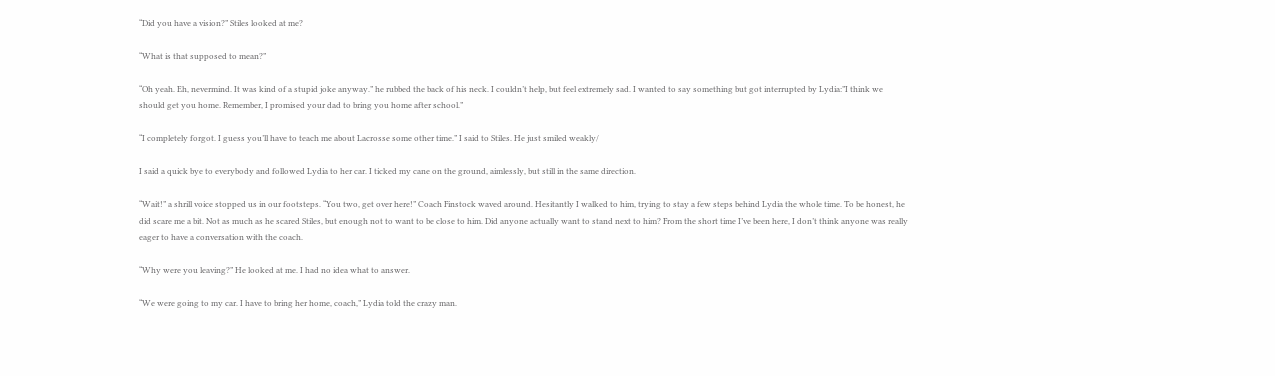“Did you have a vision?” Stiles looked at me?

“What is that supposed to mean?”

“Oh yeah. Eh, nevermind. It was kind of a stupid joke anyway.” he rubbed the back of his neck. I couldn’t help, but feel extremely sad. I wanted to say something but got interrupted by Lydia:”I think we should get you home. Remember, I promised your dad to bring you home after school.”

“I completely forgot. I guess you’ll have to teach me about Lacrosse some other time.” I said to Stiles. He just smiled weakly/

I said a quick bye to everybody and followed Lydia to her car. I ticked my cane on the ground, aimlessly, but still in the same direction.

“Wait!” a shrill voice stopped us in our footsteps. “You two, get over here!” Coach Finstock waved around. Hesitantly I walked to him, trying to stay a few steps behind Lydia the whole time. To be honest, he did scare me a bit. Not as much as he scared Stiles, but enough not to want to be close to him. Did anyone actually want to stand next to him? From the short time I’ve been here, I don’t think anyone was really eager to have a conversation with the coach.

“Why were you leaving?” He looked at me. I had no idea what to answer.

“We were going to my car. I have to bring her home, coach,” Lydia told the crazy man.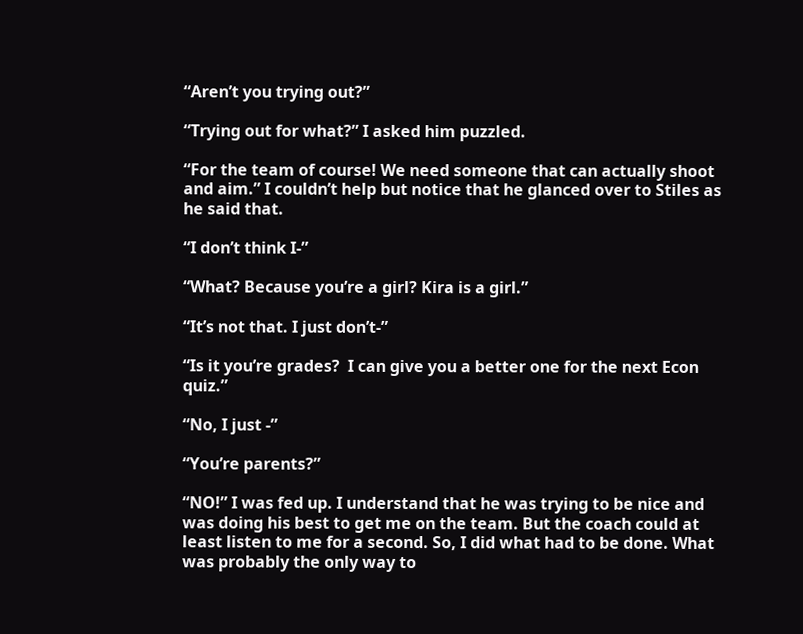“Aren’t you trying out?”

“Trying out for what?” I asked him puzzled.

“For the team of course! We need someone that can actually shoot and aim.” I couldn’t help but notice that he glanced over to Stiles as he said that.

“I don’t think I-”

“What? Because you’re a girl? Kira is a girl.”

“It’s not that. I just don’t-”

“Is it you’re grades?  I can give you a better one for the next Econ quiz.”

“No, I just -”

“You’re parents?”

“NO!” I was fed up. I understand that he was trying to be nice and was doing his best to get me on the team. But the coach could at least listen to me for a second. So, I did what had to be done. What was probably the only way to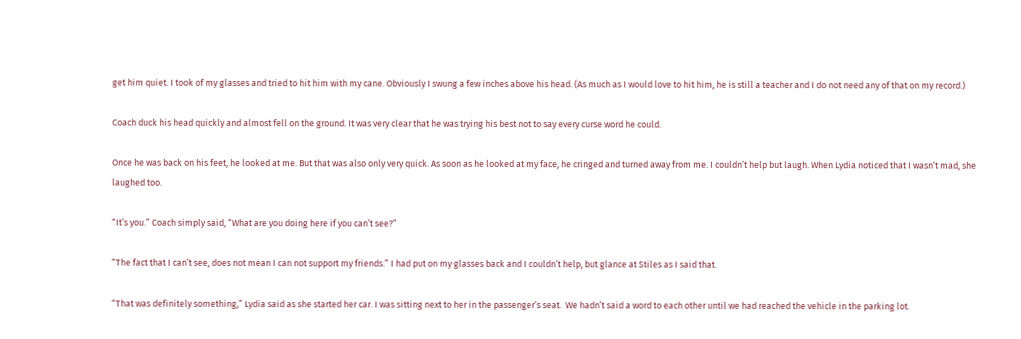get him quiet. I took of my glasses and tried to hit him with my cane. Obviously I swung a few inches above his head. (As much as I would love to hit him, he is still a teacher and I do not need any of that on my record.)

Coach duck his head quickly and almost fell on the ground. It was very clear that he was trying his best not to say every curse word he could.

Once he was back on his feet, he looked at me. But that was also only very quick. As soon as he looked at my face, he cringed and turned away from me. I couldn’t help but laugh. When Lydia noticed that I wasn’t mad, she laughed too.

“It’s you.” Coach simply said, “What are you doing here if you can’t see?”

“The fact that I can’t see, does not mean I can not support my friends.” I had put on my glasses back and I couldn’t help, but glance at Stiles as I said that.

“That was definitely something,” Lydia said as she started her car. I was sitting next to her in the passenger’s seat.  We hadn’t said a word to each other until we had reached the vehicle in the parking lot.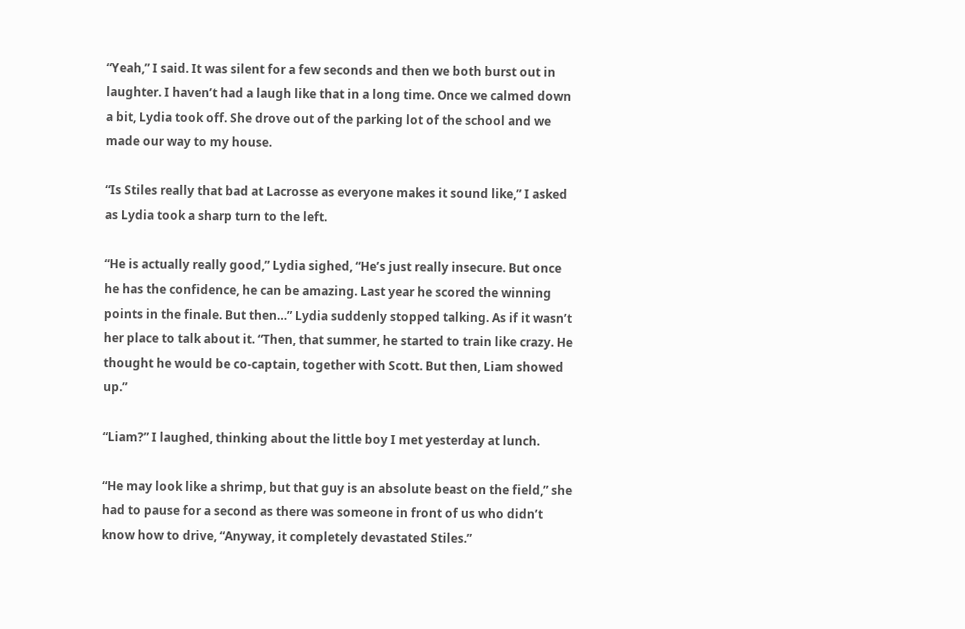“Yeah,” I said. It was silent for a few seconds and then we both burst out in laughter. I haven’t had a laugh like that in a long time. Once we calmed down a bit, Lydia took off. She drove out of the parking lot of the school and we made our way to my house.

“Is Stiles really that bad at Lacrosse as everyone makes it sound like,” I asked as Lydia took a sharp turn to the left.

“He is actually really good,” Lydia sighed, “He’s just really insecure. But once he has the confidence, he can be amazing. Last year he scored the winning points in the finale. But then…” Lydia suddenly stopped talking. As if it wasn’t her place to talk about it. “Then, that summer, he started to train like crazy. He thought he would be co-captain, together with Scott. But then, Liam showed up.”

“Liam?” I laughed, thinking about the little boy I met yesterday at lunch.

“He may look like a shrimp, but that guy is an absolute beast on the field,” she had to pause for a second as there was someone in front of us who didn’t know how to drive, “Anyway, it completely devastated Stiles.”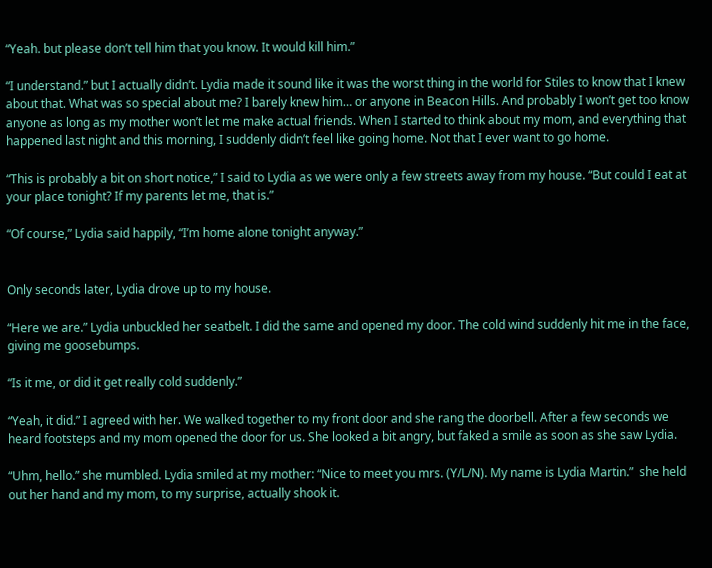“Yeah. but please don’t tell him that you know. It would kill him.”

“I understand.” but I actually didn’t. Lydia made it sound like it was the worst thing in the world for Stiles to know that I knew about that. What was so special about me? I barely knew him… or anyone in Beacon Hills. And probably I won’t get too know anyone as long as my mother won’t let me make actual friends. When I started to think about my mom, and everything that happened last night and this morning, I suddenly didn’t feel like going home. Not that I ever want to go home.

“This is probably a bit on short notice,” I said to Lydia as we were only a few streets away from my house. “But could I eat at your place tonight? If my parents let me, that is.”

“Of course,” Lydia said happily, “I’m home alone tonight anyway.”


Only seconds later, Lydia drove up to my house.

“Here we are.” Lydia unbuckled her seatbelt. I did the same and opened my door. The cold wind suddenly hit me in the face, giving me goosebumps.

“Is it me, or did it get really cold suddenly.”

“Yeah, it did.” I agreed with her. We walked together to my front door and she rang the doorbell. After a few seconds we heard footsteps and my mom opened the door for us. She looked a bit angry, but faked a smile as soon as she saw Lydia.

“Uhm, hello.” she mumbled. Lydia smiled at my mother: “Nice to meet you mrs. (Y/L/N). My name is Lydia Martin.”  she held out her hand and my mom, to my surprise, actually shook it.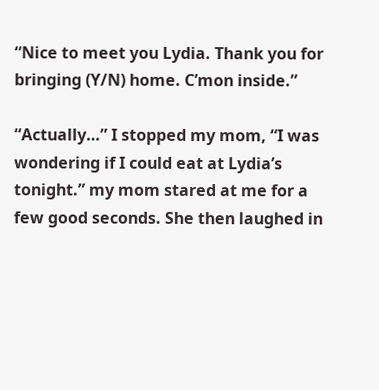“Nice to meet you Lydia. Thank you for bringing (Y/N) home. C’mon inside.”

“Actually…” I stopped my mom, “I was wondering if I could eat at Lydia’s tonight.” my mom stared at me for a few good seconds. She then laughed in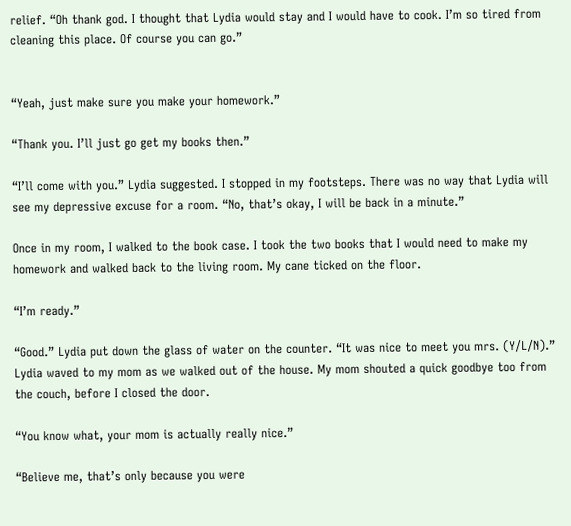relief. “Oh thank god. I thought that Lydia would stay and I would have to cook. I’m so tired from cleaning this place. Of course you can go.”


“Yeah, just make sure you make your homework.”

“Thank you. I’ll just go get my books then.”

“I’ll come with you.” Lydia suggested. I stopped in my footsteps. There was no way that Lydia will see my depressive excuse for a room. “No, that’s okay, I will be back in a minute.”

Once in my room, I walked to the book case. I took the two books that I would need to make my homework and walked back to the living room. My cane ticked on the floor.

“I’m ready.”

“Good.” Lydia put down the glass of water on the counter. “It was nice to meet you mrs. (Y/L/N).” Lydia waved to my mom as we walked out of the house. My mom shouted a quick goodbye too from the couch, before I closed the door.

“You know what, your mom is actually really nice.”

“Believe me, that’s only because you were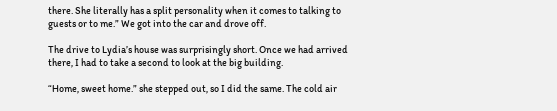there. She literally has a split personality when it comes to talking to guests or to me.” We got into the car and drove off.

The drive to Lydia’s house was surprisingly short. Once we had arrived there, I had to take a second to look at the big building.

“Home, sweet home.” she stepped out, so I did the same. The cold air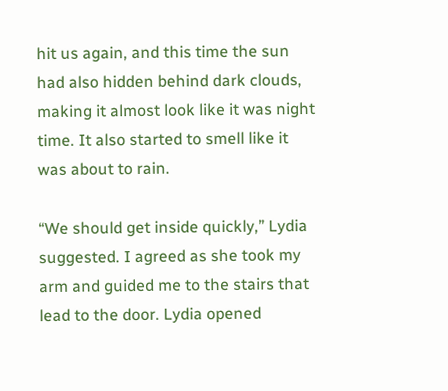hit us again, and this time the sun had also hidden behind dark clouds, making it almost look like it was night time. It also started to smell like it was about to rain.

“We should get inside quickly,” Lydia suggested. I agreed as she took my arm and guided me to the stairs that lead to the door. Lydia opened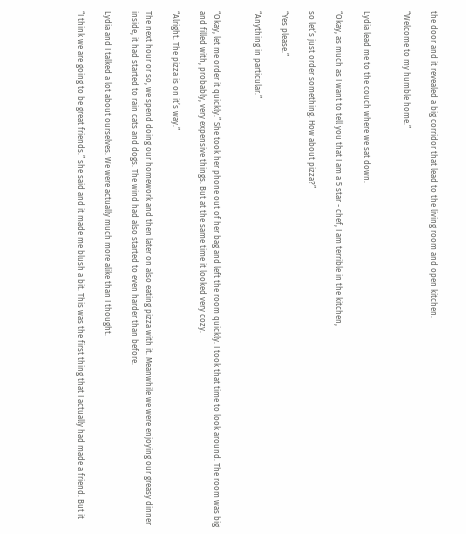the door and it revealed a big corridor that lead to the living room and open kitchen.

“Welcome to my humble home.”


Lydia lead me to the couch where we sat down.

“Okay, as much as I want to tell you that I am a 5 star - chef, I am terrible in the kitchen,

so let’s just order something. How about pizza?”

“Yes please.”

“Anything in particular.”


“Okay, let me order it quickly.” She took her phone out of her bag and left the room quickly. I took that time to look around. The room was big and filled with, probably, very expensive things. But at the same time it looked very cozy.

“Alright. The pizza is on it’s way.”

The next hour or so, we spend doing our homework and then later on also eating pizza with it. Meanwhile we were enjoying our greasy dinner inside, it had started to rain cats and dogs. The wind had also started to even harder than before.

Lydia and I talked a lot about ourselves. We were actually much more alike than I thought.

“I think we are going to be great friends.” she said and it made me blush a bit. This was the first thing that I actually had made a friend. But it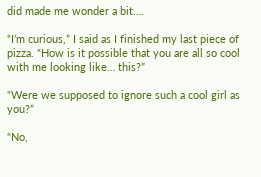did made me wonder a bit….

“I’m curious,” I said as I finished my last piece of pizza. “How is it possible that you are all so cool with me looking like… this?”

“Were we supposed to ignore such a cool girl as you?”

“No,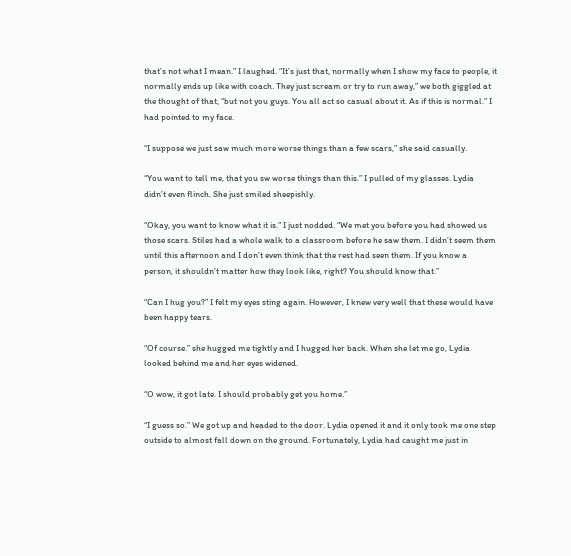that’s not what I mean.” I laughed. “It’s just that, normally when I show my face to people, it normally ends up like with coach. They just scream or try to run away,” we both giggled at the thought of that, “but not you guys. You all act so casual about it. As if this is normal.” I had pointed to my face.

“I suppose we just saw much more worse things than a few scars,” she said casually.

“You want to tell me, that you sw worse things than this.” I pulled of my glasses. Lydia didn’t even flinch. She just smiled sheepishly.

“Okay, you want to know what it is.” I just nodded. “We met you before you had showed us those scars. Stiles had a whole walk to a classroom before he saw them. I didn’t seem them until this afternoon and I don’t even think that the rest had seen them. If you know a person, it shouldn’t matter how they look like, right? You should know that.”

“Can I hug you?” I felt my eyes sting again. However, I knew very well that these would have been happy tears.

“Of course.” she hugged me tightly and I hugged her back. When she let me go, Lydia looked behind me and her eyes widened.

“O wow, it got late. I should probably get you home.”

“I guess so.” We got up and headed to the door. Lydia opened it and it only took me one step outside to almost fall down on the ground. Fortunately, Lydia had caught me just in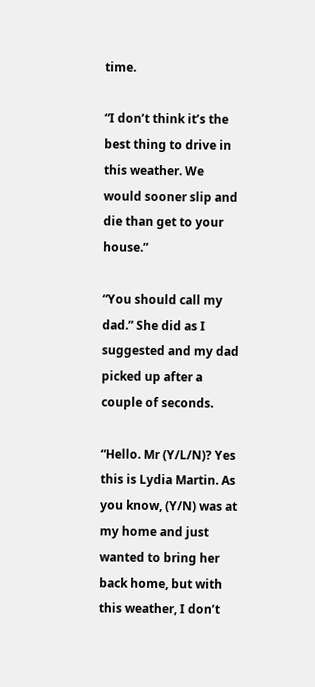time.

“I don’t think it’s the best thing to drive in this weather. We would sooner slip and die than get to your house.”

“You should call my dad.” She did as I suggested and my dad picked up after a couple of seconds.

“Hello. Mr (Y/L/N)? Yes this is Lydia Martin. As you know, (Y/N) was at my home and just wanted to bring her back home, but with this weather, I don’t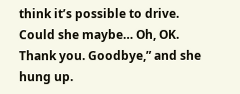think it’s possible to drive. Could she maybe… Oh, OK. Thank you. Goodbye,” and she hung up.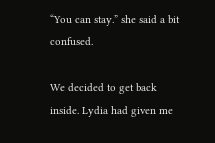“You can stay.” she said a bit confused.

We decided to get back inside. Lydia had given me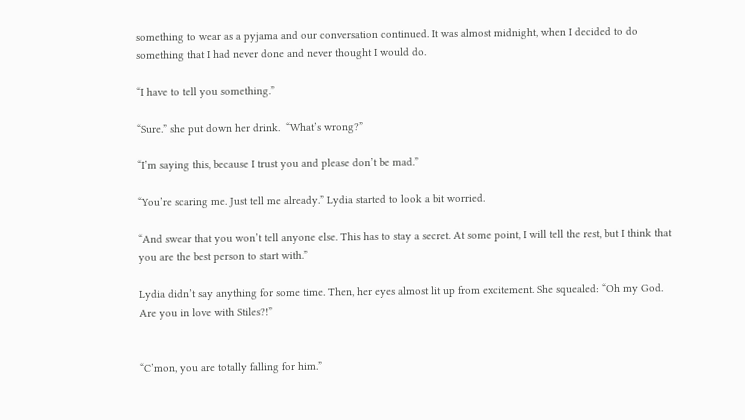something to wear as a pyjama and our conversation continued. It was almost midnight, when I decided to do something that I had never done and never thought I would do.

“I have to tell you something.”

“Sure.” she put down her drink.  “What’s wrong?”

“I’m saying this, because I trust you and please don’t be mad.”

“You’re scaring me. Just tell me already.” Lydia started to look a bit worried.

“And swear that you won’t tell anyone else. This has to stay a secret. At some point, I will tell the rest, but I think that you are the best person to start with.”

Lydia didn’t say anything for some time. Then, her eyes almost lit up from excitement. She squealed: “Oh my God. Are you in love with Stiles?!”


“C’mon, you are totally falling for him.”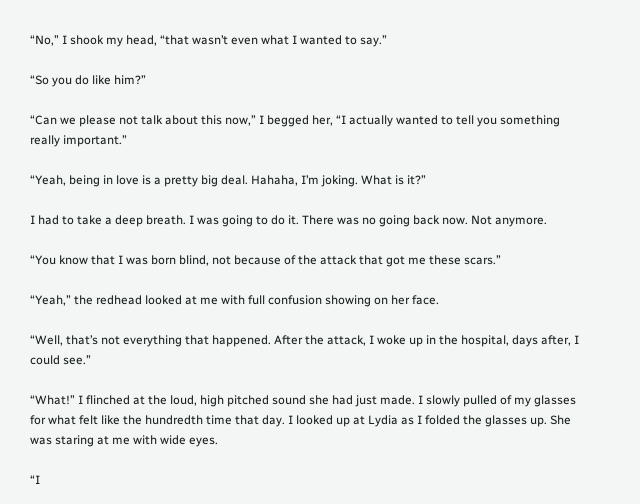“No,” I shook my head, “that wasn’t even what I wanted to say.”

“So you do like him?”

“Can we please not talk about this now,” I begged her, “I actually wanted to tell you something really important.”

“Yeah, being in love is a pretty big deal. Hahaha, I’m joking. What is it?”

I had to take a deep breath. I was going to do it. There was no going back now. Not anymore.

“You know that I was born blind, not because of the attack that got me these scars.”

“Yeah,” the redhead looked at me with full confusion showing on her face.

“Well, that’s not everything that happened. After the attack, I woke up in the hospital, days after, I could see.”

“What!” I flinched at the loud, high pitched sound she had just made. I slowly pulled of my glasses for what felt like the hundredth time that day. I looked up at Lydia as I folded the glasses up. She was staring at me with wide eyes.

“I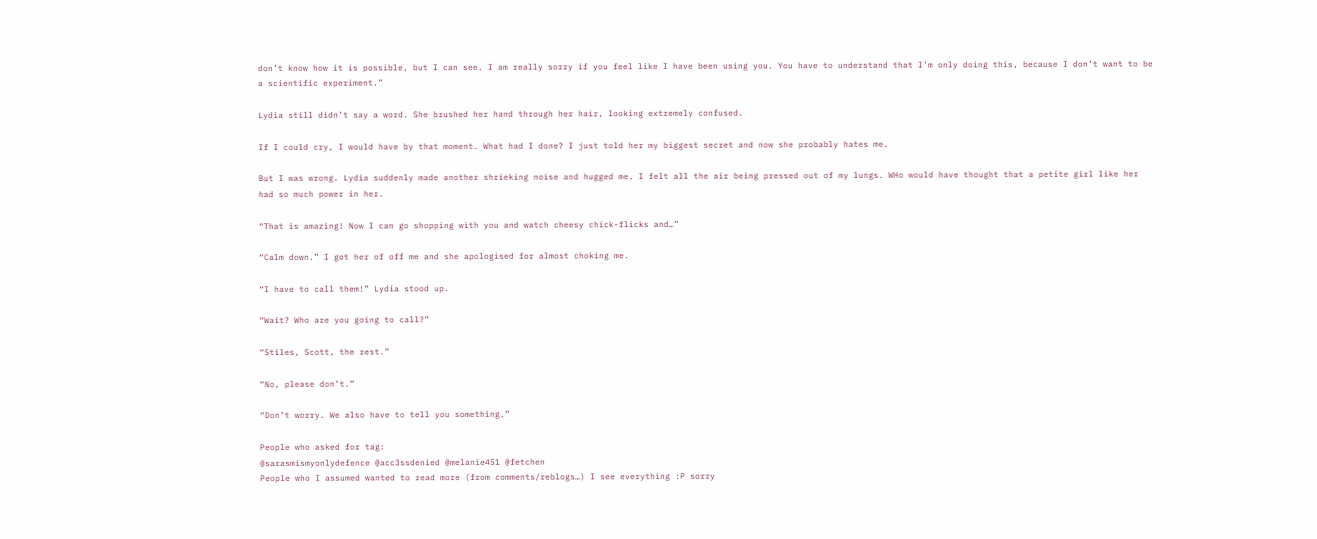don’t know how it is possible, but I can see. I am really sorry if you feel like I have been using you. You have to understand that I’m only doing this, because I don’t want to be a scientific experiment.”

Lydia still didn’t say a word. She brushed her hand through her hair, looking extremely confused.

If I could cry, I would have by that moment. What had I done? I just told her my biggest secret and now she probably hates me.

But I was wrong. Lydia suddenly made another shrieking noise and hugged me. I felt all the air being pressed out of my lungs. WHo would have thought that a petite girl like her had so much power in her.

“That is amazing! Now I can go shopping with you and watch cheesy chick-flicks and…”

“Calm down.” I got her of off me and she apologised for almost choking me.

“I have to call them!” Lydia stood up.

“Wait? Who are you going to call?”

“Stiles, Scott, the rest.”

“No, please don’t.”

“Don’t worry. We also have to tell you something.”

People who asked for tag:
@sarasmismyonlydefence @acc3ssdenied @melanie451 @fetchen
People who I assumed wanted to read more (from comments/reblogs…) I see everything :P sorry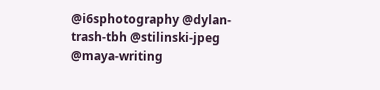@i6sphotography @dylan-trash-tbh @stilinski-jpeg @maya-writing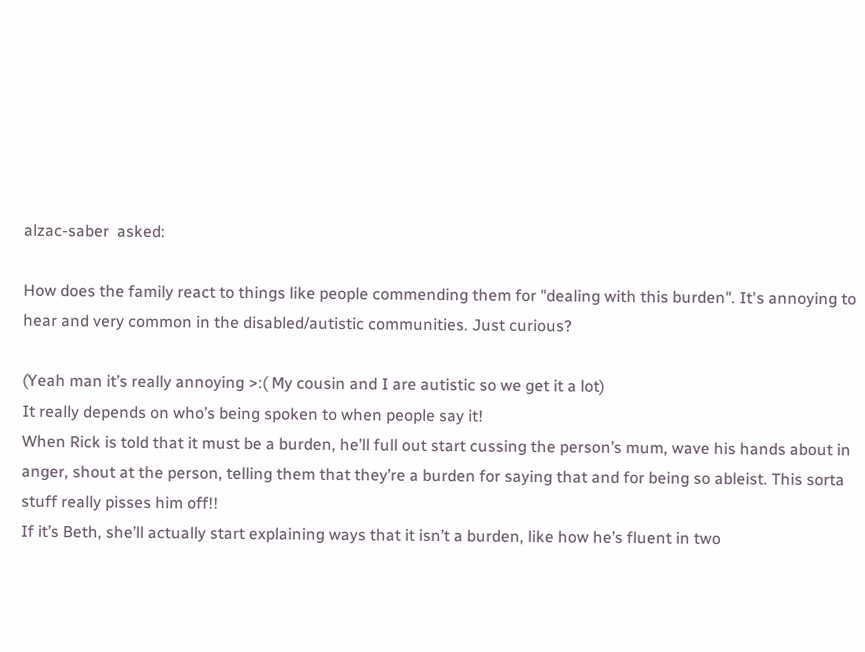alzac-saber  asked:

How does the family react to things like people commending them for "dealing with this burden". It's annoying to hear and very common in the disabled/autistic communities. Just curious?

(Yeah man it’s really annoying >:( My cousin and I are autistic so we get it a lot)
It really depends on who’s being spoken to when people say it!
When Rick is told that it must be a burden, he’ll full out start cussing the person’s mum, wave his hands about in anger, shout at the person, telling them that they’re a burden for saying that and for being so ableist. This sorta stuff really pisses him off!!
If it’s Beth, she’ll actually start explaining ways that it isn’t a burden, like how he’s fluent in two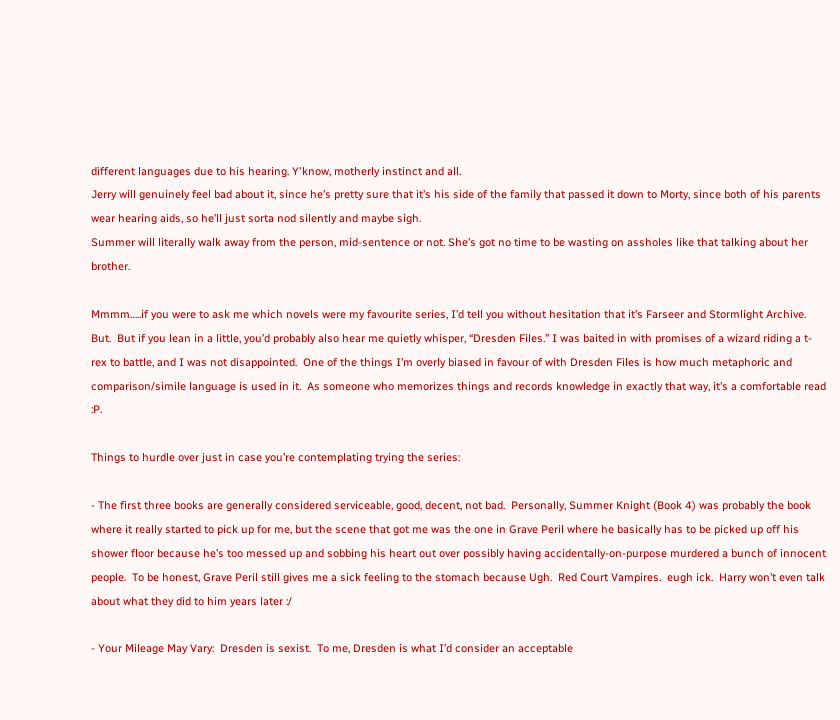different languages due to his hearing. Y'know, motherly instinct and all.
Jerry will genuinely feel bad about it, since he’s pretty sure that it’s his side of the family that passed it down to Morty, since both of his parents wear hearing aids, so he’ll just sorta nod silently and maybe sigh.
Summer will literally walk away from the person, mid-sentence or not. She’s got no time to be wasting on assholes like that talking about her brother.

Mmmm…..if you were to ask me which novels were my favourite series, I’d tell you without hesitation that it’s Farseer and Stormlight Archive.  But.  But if you lean in a little, you’d probably also hear me quietly whisper, “Dresden Files.” I was baited in with promises of a wizard riding a t-rex to battle, and I was not disappointed.  One of the things I’m overly biased in favour of with Dresden Files is how much metaphoric and comparison/simile language is used in it.  As someone who memorizes things and records knowledge in exactly that way, it’s a comfortable read :P.

Things to hurdle over just in case you’re contemplating trying the series:

- The first three books are generally considered serviceable, good, decent, not bad.  Personally, Summer Knight (Book 4) was probably the book where it really started to pick up for me, but the scene that got me was the one in Grave Peril where he basically has to be picked up off his shower floor because he’s too messed up and sobbing his heart out over possibly having accidentally-on-purpose murdered a bunch of innocent people.  To be honest, Grave Peril still gives me a sick feeling to the stomach because Ugh.  Red Court Vampires.  eugh ick.  Harry won’t even talk about what they did to him years later :/

- Your Mileage May Vary:  Dresden is sexist.  To me, Dresden is what I’d consider an acceptable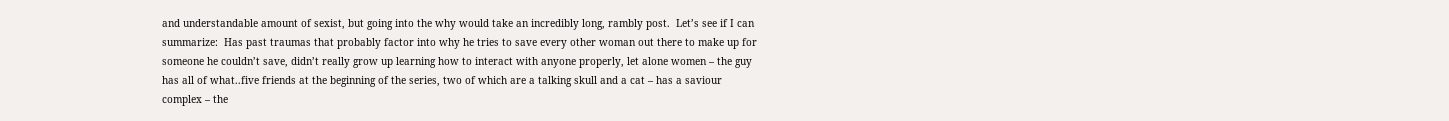and understandable amount of sexist, but going into the why would take an incredibly long, rambly post.  Let’s see if I can summarize:  Has past traumas that probably factor into why he tries to save every other woman out there to make up for someone he couldn’t save, didn’t really grow up learning how to interact with anyone properly, let alone women – the guy has all of what..five friends at the beginning of the series, two of which are a talking skull and a cat – has a saviour complex – the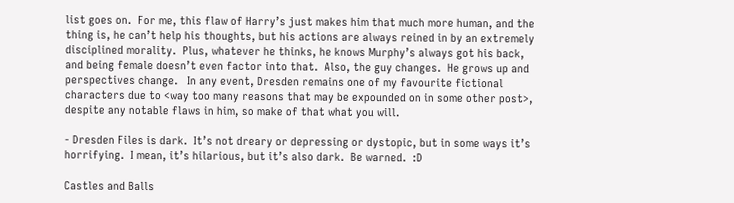list goes on.  For me, this flaw of Harry’s just makes him that much more human, and the thing is, he can’t help his thoughts, but his actions are always reined in by an extremely disciplined morality.  Plus, whatever he thinks, he knows Murphy’s always got his back, and being female doesn’t even factor into that.  Also, the guy changes.  He grows up and perspectives change.   In any event, Dresden remains one of my favourite fictional characters due to <way too many reasons that may be expounded on in some other post>, despite any notable flaws in him, so make of that what you will.

- Dresden Files is dark.  It’s not dreary or depressing or dystopic, but in some ways it’s horrifying.  I mean, it’s hilarious, but it’s also dark.  Be warned.  :D

Castles and Balls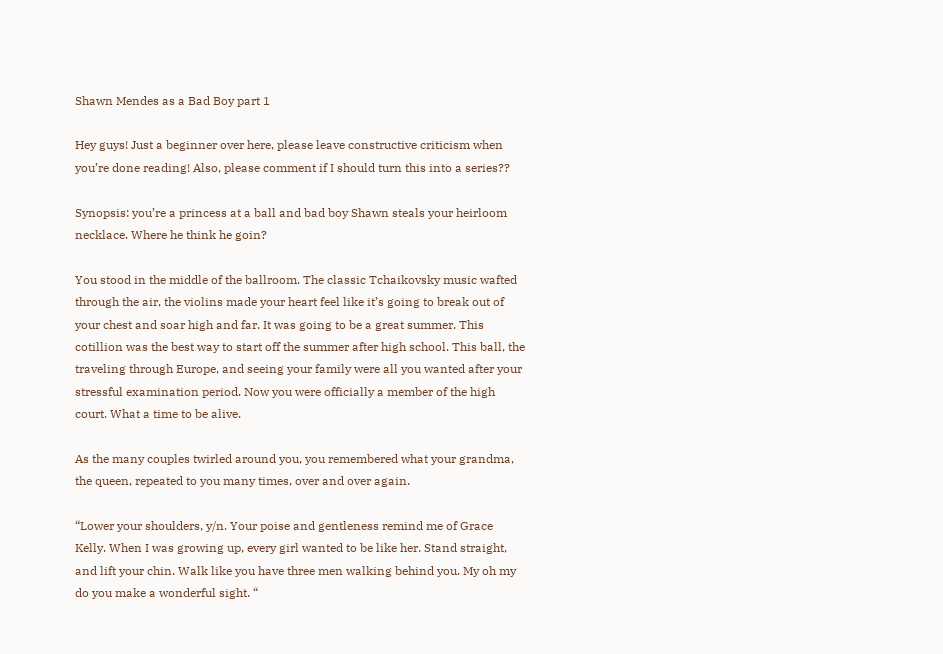Shawn Mendes as a Bad Boy part 1

Hey guys! Just a beginner over here, please leave constructive criticism when you’re done reading! Also, please comment if I should turn this into a series??

Synopsis: you’re a princess at a ball and bad boy Shawn steals your heirloom necklace. Where he think he goin?

You stood in the middle of the ballroom. The classic Tchaikovsky music wafted through the air, the violins made your heart feel like it’s going to break out of your chest and soar high and far. It was going to be a great summer. This cotillion was the best way to start off the summer after high school. This ball, the traveling through Europe, and seeing your family were all you wanted after your stressful examination period. Now you were officially a member of the high court. What a time to be alive.

As the many couples twirled around you, you remembered what your grandma, the queen, repeated to you many times, over and over again.

“Lower your shoulders, y/n. Your poise and gentleness remind me of Grace Kelly. When I was growing up, every girl wanted to be like her. Stand straight, and lift your chin. Walk like you have three men walking behind you. My oh my do you make a wonderful sight. “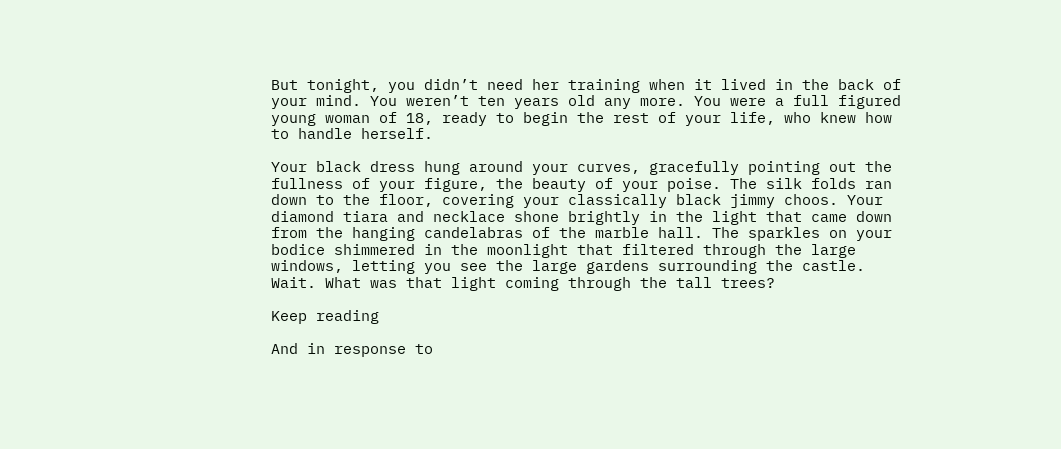But tonight, you didn’t need her training when it lived in the back of your mind. You weren’t ten years old any more. You were a full figured young woman of 18, ready to begin the rest of your life, who knew how to handle herself.

Your black dress hung around your curves, gracefully pointing out the fullness of your figure, the beauty of your poise. The silk folds ran down to the floor, covering your classically black jimmy choos. Your diamond tiara and necklace shone brightly in the light that came down from the hanging candelabras of the marble hall. The sparkles on your bodice shimmered in the moonlight that filtered through the large windows, letting you see the large gardens surrounding the castle. Wait. What was that light coming through the tall trees?

Keep reading

And in response to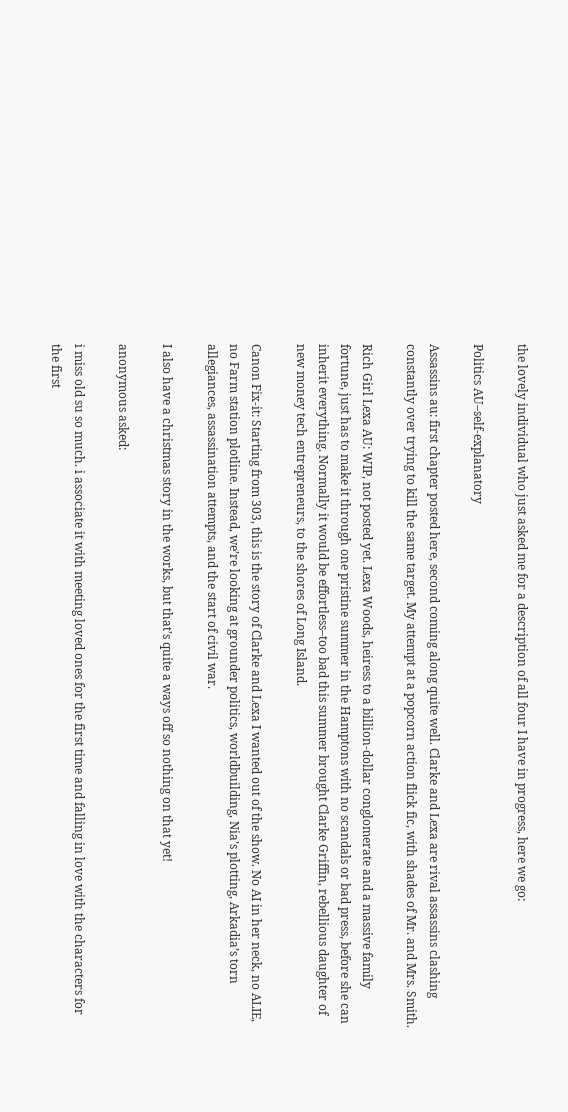the lovely individual who just asked me for a description of all four I have in progress, here we go:

Politics AU–self-explanatory

Assassins au: first chapter posted here, second coming along quite well. Clarke and Lexa are rival assassins clashing constantly over trying to kill the same target. My attempt at a popcorn action flick fic, with shades of Mr. and Mrs. Smith.

Rich Girl Lexa AU: WIP, not posted yet. Lexa Woods, heiress to a billion-dollar conglomerate and a massive family fortune, just has to make it through one pristine summer in the Hamptons with no scandals or bad press, before she can inherit everything. Normally it would be effortless–too bad this summer brought Clarke Griffin, rebellious daughter of new money tech entrepreneurs, to the shores of Long Island.

Canon Fix-it: Starting from 303, this is the story of Clarke and Lexa I wanted out of the show. No AI in her neck, no ALIE, no Farm station plotline. Instead, we’re looking at grounder politics, worldbuilding, Nia’s plotting, Arkadia’s torn allegiances, assassination attempts, and the start of civil war.

I also have a christmas story in the works, but that’s quite a ways off so nothing on that yet!

anonymous asked:

i miss old su so much. i associate it with meeting loved ones for the first time and falling in love with the characters for the first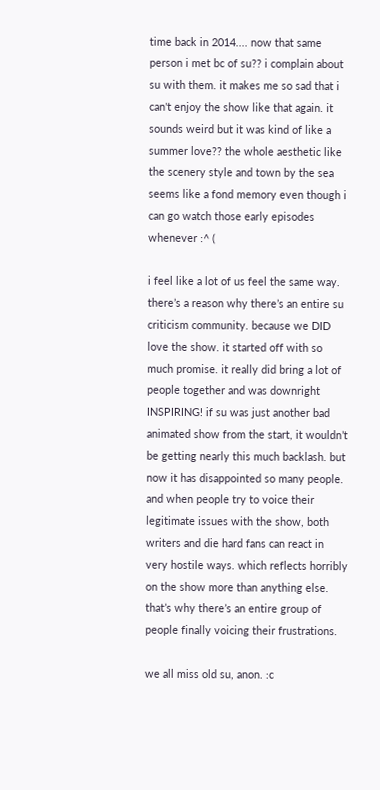time back in 2014.... now that same person i met bc of su?? i complain about su with them. it makes me so sad that i can't enjoy the show like that again. it sounds weird but it was kind of like a summer love?? the whole aesthetic like the scenery style and town by the sea seems like a fond memory even though i can go watch those early episodes whenever :^ (

i feel like a lot of us feel the same way. there’s a reason why there’s an entire su criticism community. because we DID love the show. it started off with so much promise. it really did bring a lot of people together and was downright INSPIRING! if su was just another bad animated show from the start, it wouldn’t be getting nearly this much backlash. but now it has disappointed so many people. and when people try to voice their legitimate issues with the show, both writers and die hard fans can react in very hostile ways. which reflects horribly on the show more than anything else. that’s why there’s an entire group of people finally voicing their frustrations.

we all miss old su, anon. :c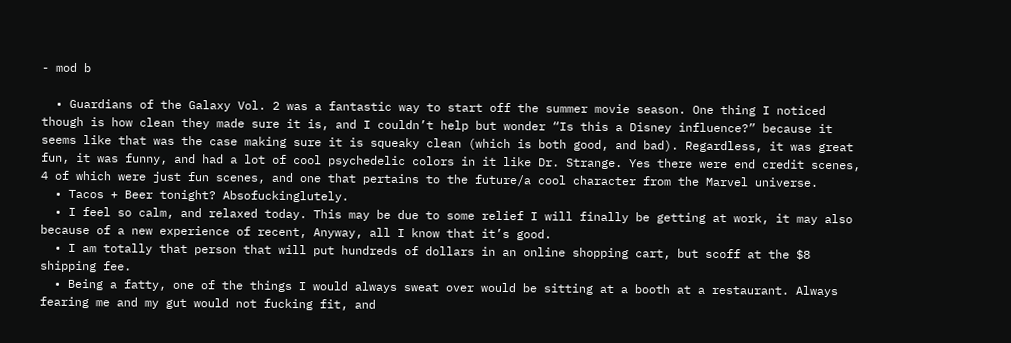- mod b

  • Guardians of the Galaxy Vol. 2 was a fantastic way to start off the summer movie season. One thing I noticed though is how clean they made sure it is, and I couldn’t help but wonder “Is this a Disney influence?” because it seems like that was the case making sure it is squeaky clean (which is both good, and bad). Regardless, it was great fun, it was funny, and had a lot of cool psychedelic colors in it like Dr. Strange. Yes there were end credit scenes, 4 of which were just fun scenes, and one that pertains to the future/a cool character from the Marvel universe.
  • Tacos + Beer tonight? Absofuckinglutely.
  • I feel so calm, and relaxed today. This may be due to some relief I will finally be getting at work, it may also because of a new experience of recent, Anyway, all I know that it’s good.
  • I am totally that person that will put hundreds of dollars in an online shopping cart, but scoff at the $8 shipping fee.
  • Being a fatty, one of the things I would always sweat over would be sitting at a booth at a restaurant. Always fearing me and my gut would not fucking fit, and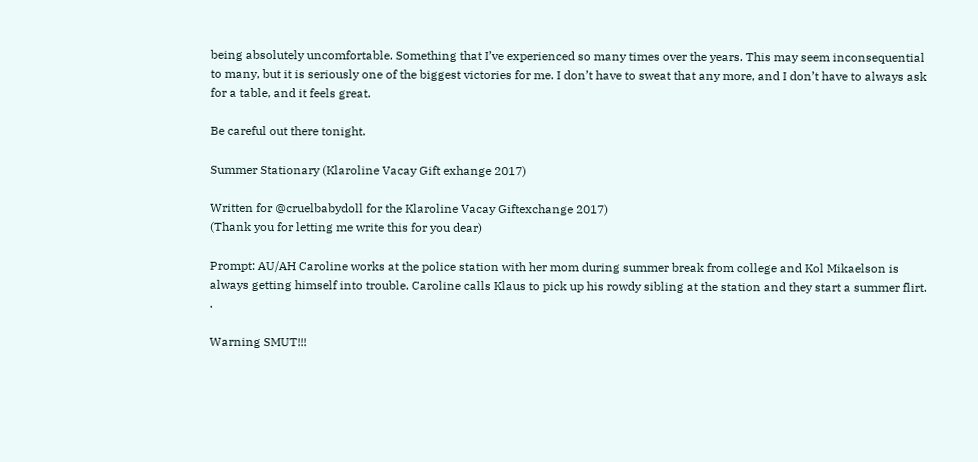being absolutely uncomfortable. Something that I’ve experienced so many times over the years. This may seem inconsequential to many, but it is seriously one of the biggest victories for me. I don’t have to sweat that any more, and I don’t have to always ask for a table, and it feels great.

Be careful out there tonight.

Summer Stationary (Klaroline Vacay Gift exhange 2017)

Written for @cruelbabydoll for the Klaroline Vacay Giftexchange 2017)
(Thank you for letting me write this for you dear)

Prompt: AU/AH Caroline works at the police station with her mom during summer break from college and Kol Mikaelson is always getting himself into trouble. Caroline calls Klaus to pick up his rowdy sibling at the station and they start a summer flirt.  .

Warning SMUT!!!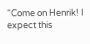“Come on Henrik! I expect this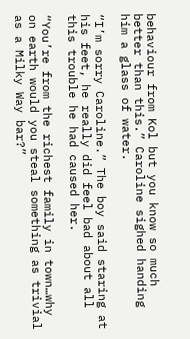behaviour from Kol but you know so much better than this.” Caroline sighed handing him a glass of water.

“I’m sorry Caroline.” The boy said staring at his feet, he really did feel bad about all this trouble he had caused her.

“You’re from the richest family in town…why on earth would you steal something as trivial as a Milky Way bar?”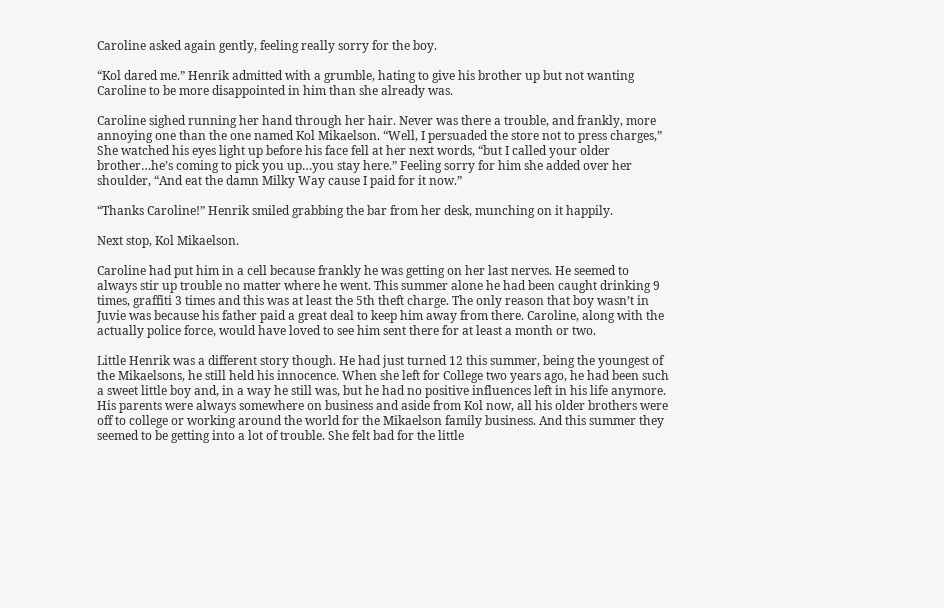Caroline asked again gently, feeling really sorry for the boy.

“Kol dared me.” Henrik admitted with a grumble, hating to give his brother up but not wanting Caroline to be more disappointed in him than she already was.

Caroline sighed running her hand through her hair. Never was there a trouble, and frankly, more annoying one than the one named Kol Mikaelson. “Well, I persuaded the store not to press charges,” She watched his eyes light up before his face fell at her next words, “but I called your older brother…he’s coming to pick you up…you stay here.” Feeling sorry for him she added over her shoulder, “And eat the damn Milky Way cause I paid for it now.”

“Thanks Caroline!” Henrik smiled grabbing the bar from her desk, munching on it happily.

Next stop, Kol Mikaelson.

Caroline had put him in a cell because frankly he was getting on her last nerves. He seemed to always stir up trouble no matter where he went. This summer alone he had been caught drinking 9 times, graffiti 3 times and this was at least the 5th theft charge. The only reason that boy wasn’t in Juvie was because his father paid a great deal to keep him away from there. Caroline, along with the actually police force, would have loved to see him sent there for at least a month or two.

Little Henrik was a different story though. He had just turned 12 this summer, being the youngest of the Mikaelsons, he still held his innocence. When she left for College two years ago, he had been such a sweet little boy and, in a way he still was, but he had no positive influences left in his life anymore. His parents were always somewhere on business and aside from Kol now, all his older brothers were off to college or working around the world for the Mikaelson family business. And this summer they seemed to be getting into a lot of trouble. She felt bad for the little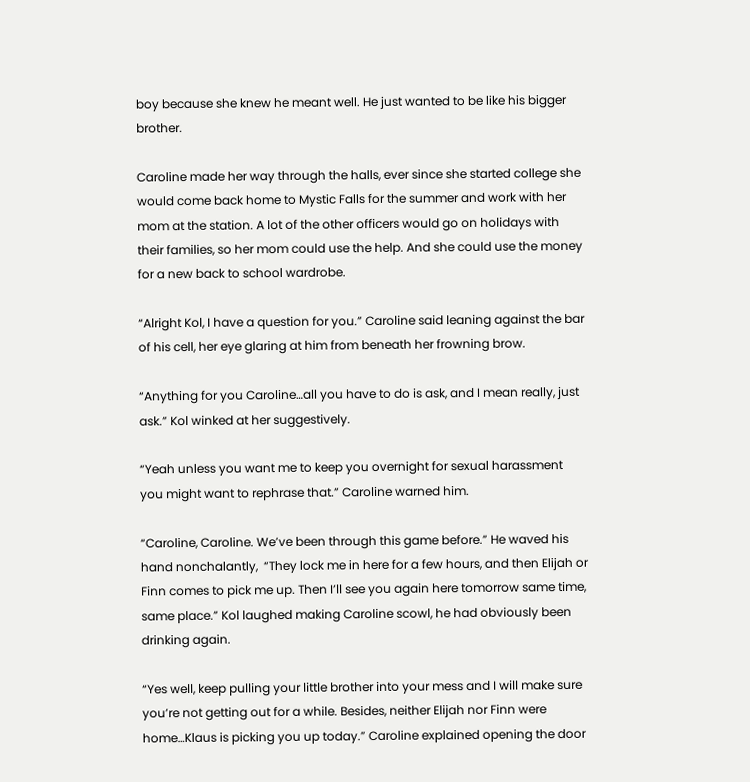boy because she knew he meant well. He just wanted to be like his bigger brother.

Caroline made her way through the halls, ever since she started college she would come back home to Mystic Falls for the summer and work with her mom at the station. A lot of the other officers would go on holidays with their families, so her mom could use the help. And she could use the money for a new back to school wardrobe.

“Alright Kol, I have a question for you.” Caroline said leaning against the bar of his cell, her eye glaring at him from beneath her frowning brow.

“Anything for you Caroline…all you have to do is ask, and I mean really, just ask.” Kol winked at her suggestively.

“Yeah unless you want me to keep you overnight for sexual harassment you might want to rephrase that.” Caroline warned him.

“Caroline, Caroline. We’ve been through this game before.” He waved his hand nonchalantly,  “They lock me in here for a few hours, and then Elijah or Finn comes to pick me up. Then I’ll see you again here tomorrow same time, same place.” Kol laughed making Caroline scowl, he had obviously been drinking again.

“Yes well, keep pulling your little brother into your mess and I will make sure you’re not getting out for a while. Besides, neither Elijah nor Finn were home…Klaus is picking you up today.” Caroline explained opening the door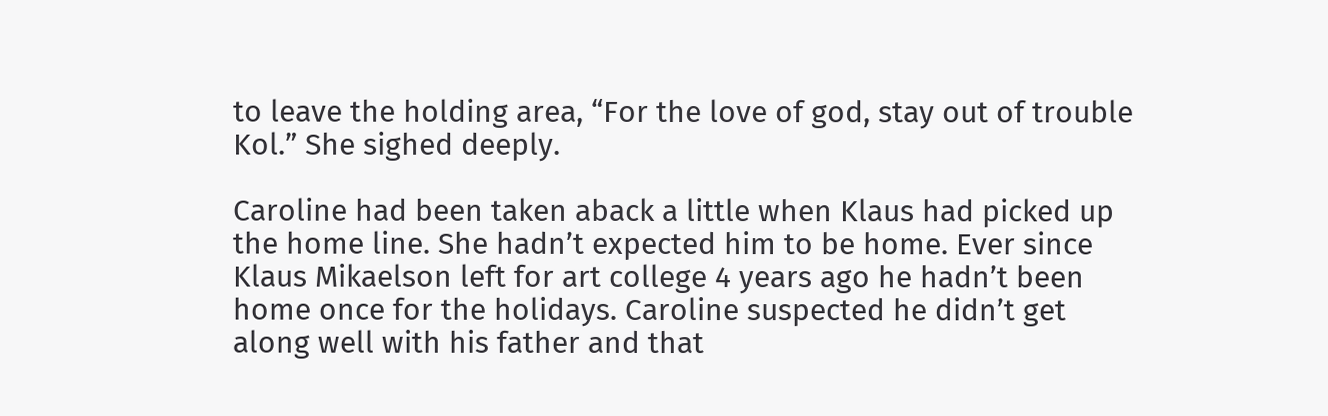to leave the holding area, “For the love of god, stay out of trouble Kol.” She sighed deeply.

Caroline had been taken aback a little when Klaus had picked up the home line. She hadn’t expected him to be home. Ever since Klaus Mikaelson left for art college 4 years ago he hadn’t been home once for the holidays. Caroline suspected he didn’t get along well with his father and that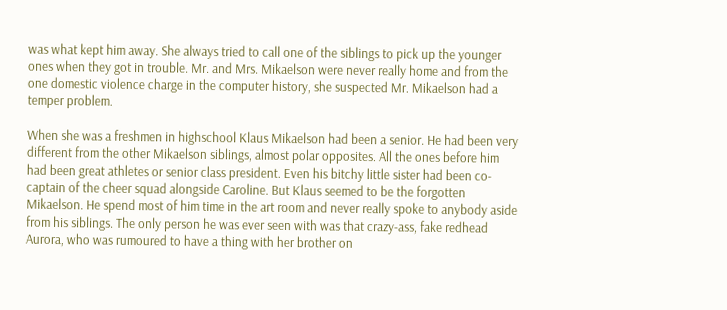was what kept him away. She always tried to call one of the siblings to pick up the younger ones when they got in trouble. Mr. and Mrs. Mikaelson were never really home and from the one domestic violence charge in the computer history, she suspected Mr. Mikaelson had a temper problem.

When she was a freshmen in highschool Klaus Mikaelson had been a senior. He had been very different from the other Mikaelson siblings, almost polar opposites. All the ones before him had been great athletes or senior class president. Even his bitchy little sister had been co-captain of the cheer squad alongside Caroline. But Klaus seemed to be the forgotten Mikaelson. He spend most of him time in the art room and never really spoke to anybody aside from his siblings. The only person he was ever seen with was that crazy-ass, fake redhead Aurora, who was rumoured to have a thing with her brother on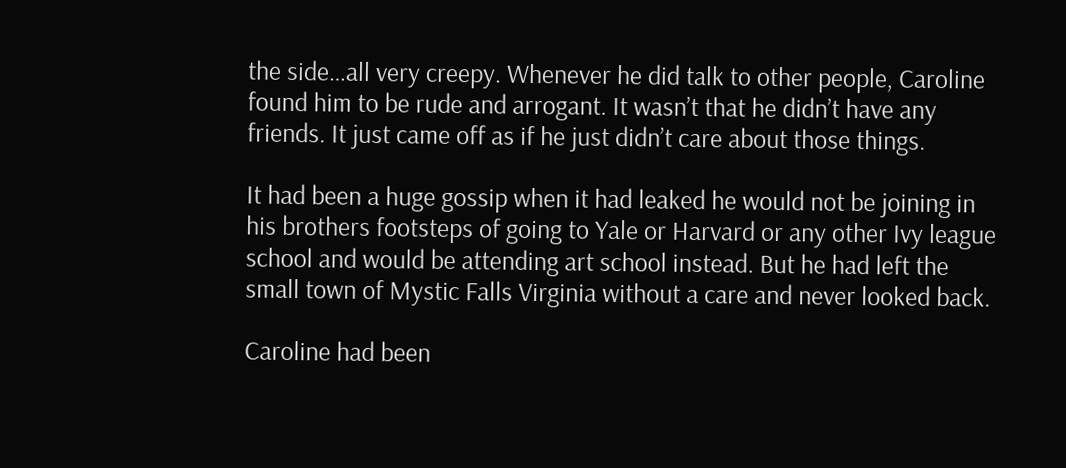the side…all very creepy. Whenever he did talk to other people, Caroline found him to be rude and arrogant. It wasn’t that he didn’t have any friends. It just came off as if he just didn’t care about those things.

It had been a huge gossip when it had leaked he would not be joining in his brothers footsteps of going to Yale or Harvard or any other Ivy league school and would be attending art school instead. But he had left the small town of Mystic Falls Virginia without a care and never looked back.

Caroline had been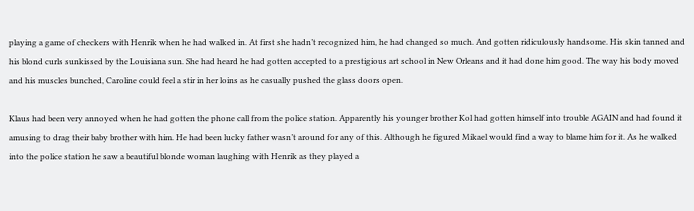playing a game of checkers with Henrik when he had walked in. At first she hadn’t recognized him, he had changed so much. And gotten ridiculously handsome. His skin tanned and his blond curls sunkissed by the Louisiana sun. She had heard he had gotten accepted to a prestigious art school in New Orleans and it had done him good. The way his body moved and his muscles bunched, Caroline could feel a stir in her loins as he casually pushed the glass doors open.

Klaus had been very annoyed when he had gotten the phone call from the police station. Apparently his younger brother Kol had gotten himself into trouble AGAIN and had found it amusing to drag their baby brother with him. He had been lucky father wasn’t around for any of this. Although he figured Mikael would find a way to blame him for it. As he walked into the police station he saw a beautiful blonde woman laughing with Henrik as they played a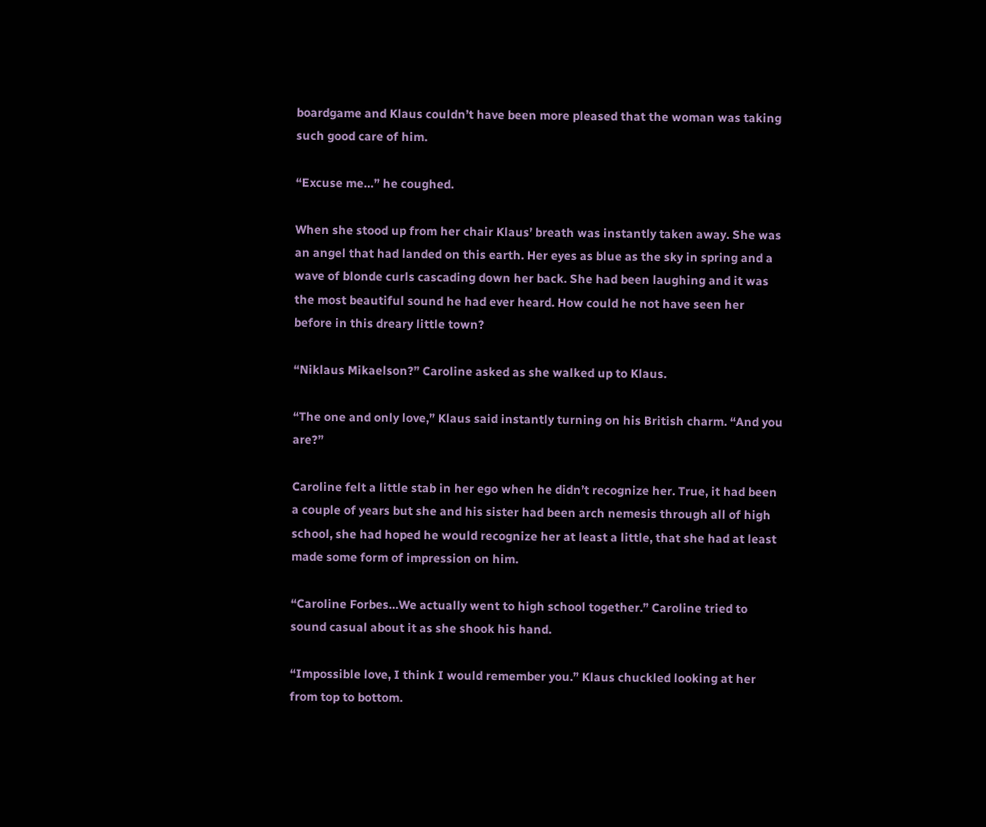boardgame and Klaus couldn’t have been more pleased that the woman was taking such good care of him.

“Excuse me…” he coughed.

When she stood up from her chair Klaus’ breath was instantly taken away. She was an angel that had landed on this earth. Her eyes as blue as the sky in spring and a wave of blonde curls cascading down her back. She had been laughing and it was the most beautiful sound he had ever heard. How could he not have seen her before in this dreary little town?

“Niklaus Mikaelson?” Caroline asked as she walked up to Klaus.

“The one and only love,” Klaus said instantly turning on his British charm. “And you are?”

Caroline felt a little stab in her ego when he didn’t recognize her. True, it had been a couple of years but she and his sister had been arch nemesis through all of high school, she had hoped he would recognize her at least a little, that she had at least made some form of impression on him.

“Caroline Forbes…We actually went to high school together.” Caroline tried to sound casual about it as she shook his hand.

“Impossible love, I think I would remember you.” Klaus chuckled looking at her from top to bottom.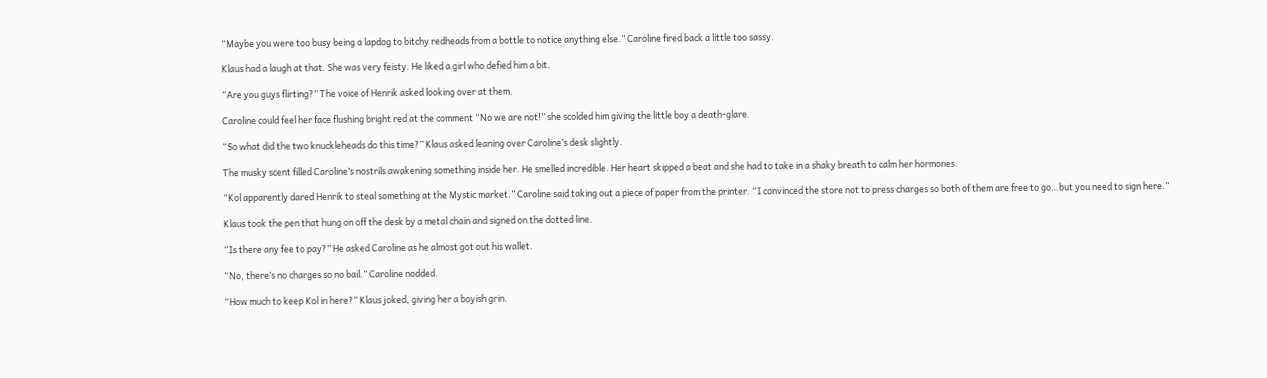“Maybe you were too busy being a lapdog to bitchy redheads from a bottle to notice anything else.” Caroline fired back a little too sassy.

Klaus had a laugh at that. She was very feisty. He liked a girl who defied him a bit.

“Are you guys flirting?” The voice of Henrik asked looking over at them.

Caroline could feel her face flushing bright red at the comment “No we are not!” she scolded him giving the little boy a death-glare.

“So what did the two knuckleheads do this time?” Klaus asked leaning over Caroline’s desk slightly.

The musky scent filled Caroline’s nostrils awakening something inside her. He smelled incredible. Her heart skipped a beat and she had to take in a shaky breath to calm her hormones.

“Kol apparently dared Henrik to steal something at the Mystic market.” Caroline said taking out a piece of paper from the printer. “I convinced the store not to press charges so both of them are free to go…but you need to sign here.”

Klaus took the pen that hung on off the desk by a metal chain and signed on the dotted line.

“Is there any fee to pay?” He asked Caroline as he almost got out his wallet.

“No, there’s no charges so no bail.” Caroline nodded.

“How much to keep Kol in here?” Klaus joked, giving her a boyish grin.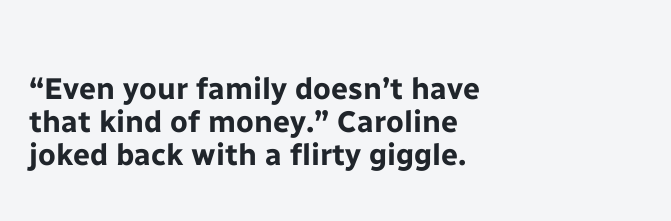“Even your family doesn’t have that kind of money.” Caroline joked back with a flirty giggle.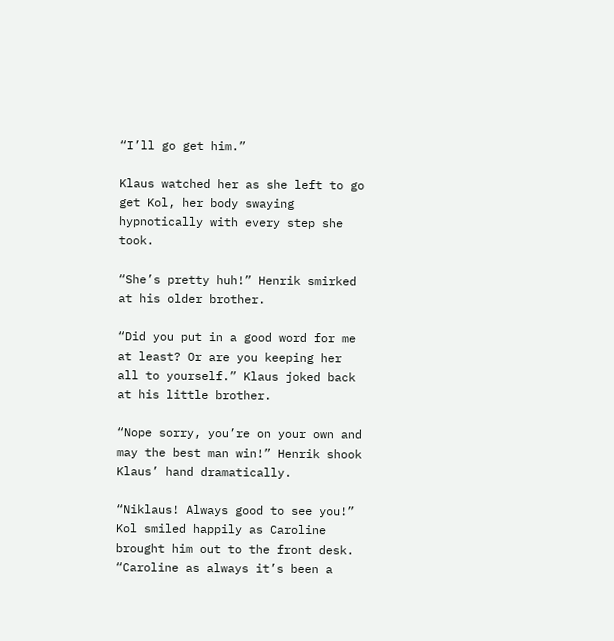“I’ll go get him.”

Klaus watched her as she left to go get Kol, her body swaying hypnotically with every step she took.

“She’s pretty huh!” Henrik smirked at his older brother.

“Did you put in a good word for me at least? Or are you keeping her all to yourself.” Klaus joked back at his little brother.

“Nope sorry, you’re on your own and may the best man win!” Henrik shook Klaus’ hand dramatically.

“Niklaus! Always good to see you!” Kol smiled happily as Caroline brought him out to the front desk. “Caroline as always it’s been a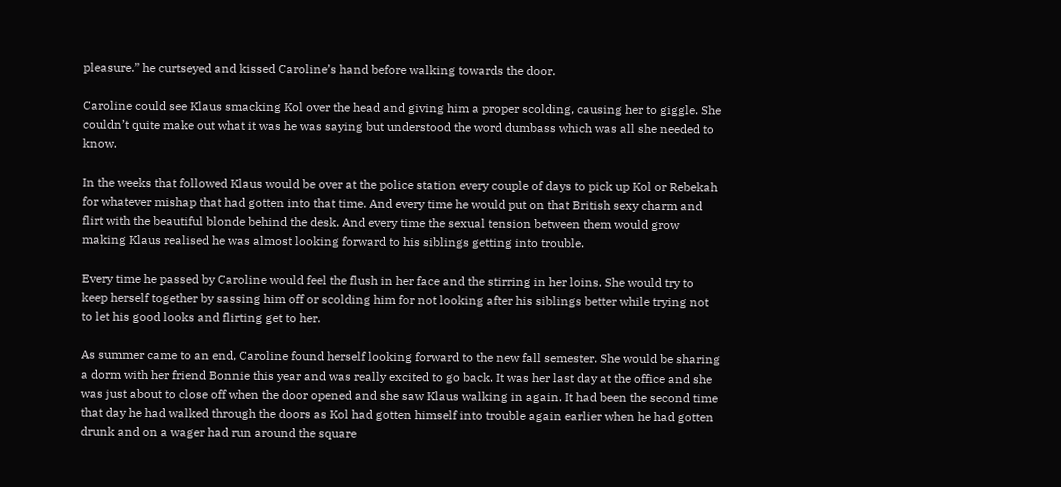pleasure.” he curtseyed and kissed Caroline’s hand before walking towards the door.

Caroline could see Klaus smacking Kol over the head and giving him a proper scolding, causing her to giggle. She couldn’t quite make out what it was he was saying but understood the word dumbass which was all she needed to know.

In the weeks that followed Klaus would be over at the police station every couple of days to pick up Kol or Rebekah for whatever mishap that had gotten into that time. And every time he would put on that British sexy charm and flirt with the beautiful blonde behind the desk. And every time the sexual tension between them would grow making Klaus realised he was almost looking forward to his siblings getting into trouble.

Every time he passed by Caroline would feel the flush in her face and the stirring in her loins. She would try to keep herself together by sassing him off or scolding him for not looking after his siblings better while trying not to let his good looks and flirting get to her.

As summer came to an end, Caroline found herself looking forward to the new fall semester. She would be sharing a dorm with her friend Bonnie this year and was really excited to go back. It was her last day at the office and she was just about to close off when the door opened and she saw Klaus walking in again. It had been the second time that day he had walked through the doors as Kol had gotten himself into trouble again earlier when he had gotten drunk and on a wager had run around the square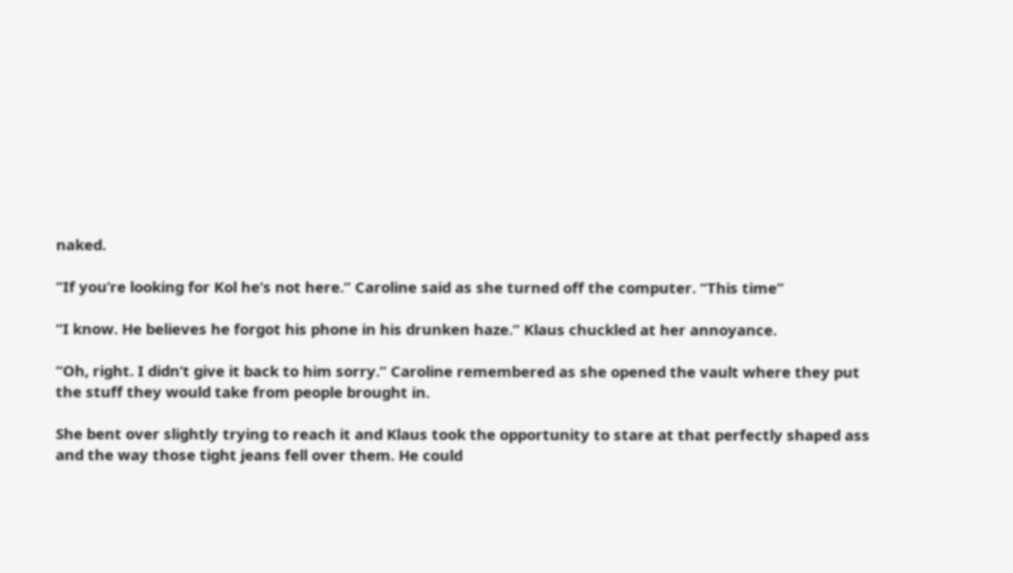naked.

“If you’re looking for Kol he’s not here.” Caroline said as she turned off the computer. “This time”

“I know. He believes he forgot his phone in his drunken haze.” Klaus chuckled at her annoyance.

“Oh, right. I didn’t give it back to him sorry.” Caroline remembered as she opened the vault where they put the stuff they would take from people brought in.

She bent over slightly trying to reach it and Klaus took the opportunity to stare at that perfectly shaped ass and the way those tight jeans fell over them. He could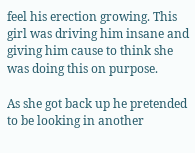feel his erection growing. This girl was driving him insane and giving him cause to think she was doing this on purpose.

As she got back up he pretended to be looking in another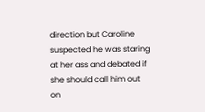direction but Caroline suspected he was staring at her ass and debated if she should call him out on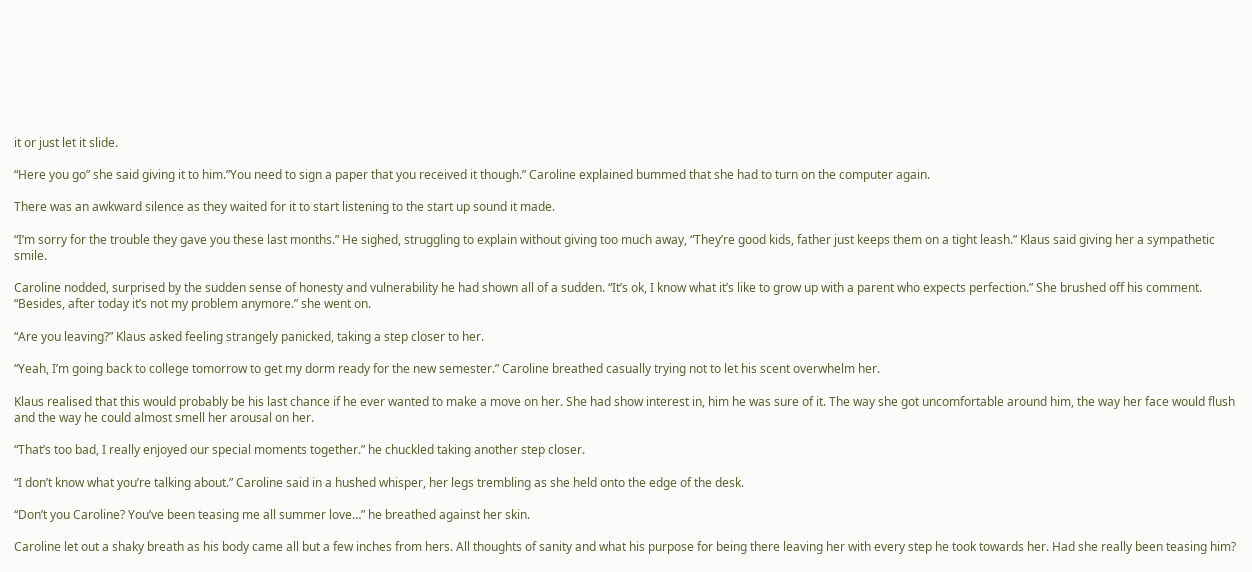it or just let it slide.

“Here you go” she said giving it to him.”You need to sign a paper that you received it though.” Caroline explained bummed that she had to turn on the computer again.

There was an awkward silence as they waited for it to start listening to the start up sound it made.

“I’m sorry for the trouble they gave you these last months.” He sighed, struggling to explain without giving too much away, “They’re good kids, father just keeps them on a tight leash.” Klaus said giving her a sympathetic smile.

Caroline nodded, surprised by the sudden sense of honesty and vulnerability he had shown all of a sudden. “It’s ok, I know what it’s like to grow up with a parent who expects perfection.” She brushed off his comment. “Besides, after today it’s not my problem anymore.” she went on.

“Are you leaving?” Klaus asked feeling strangely panicked, taking a step closer to her.

“Yeah, I’m going back to college tomorrow to get my dorm ready for the new semester.” Caroline breathed casually trying not to let his scent overwhelm her.

Klaus realised that this would probably be his last chance if he ever wanted to make a move on her. She had show interest in, him he was sure of it. The way she got uncomfortable around him, the way her face would flush and the way he could almost smell her arousal on her.

“That’s too bad, I really enjoyed our special moments together.” he chuckled taking another step closer.

“I don’t know what you’re talking about.” Caroline said in a hushed whisper, her legs trembling as she held onto the edge of the desk.

“Don’t you Caroline? You’ve been teasing me all summer love…” he breathed against her skin.

Caroline let out a shaky breath as his body came all but a few inches from hers. All thoughts of sanity and what his purpose for being there leaving her with every step he took towards her. Had she really been teasing him?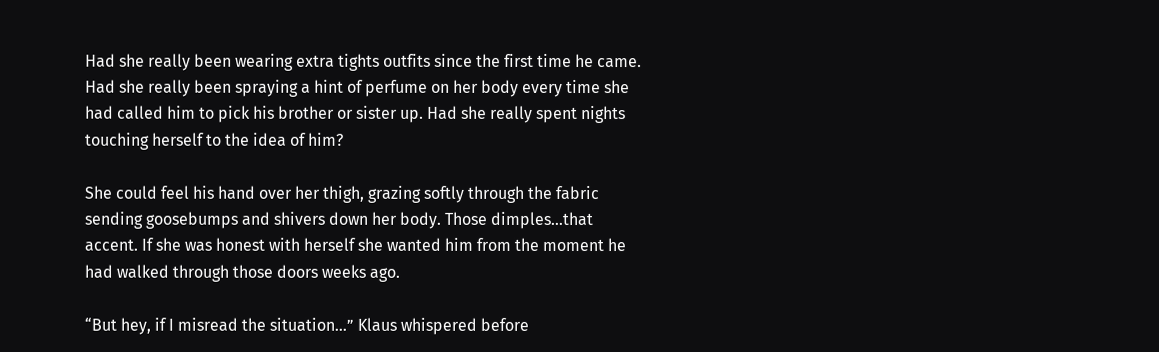Had she really been wearing extra tights outfits since the first time he came. Had she really been spraying a hint of perfume on her body every time she had called him to pick his brother or sister up. Had she really spent nights touching herself to the idea of him?

She could feel his hand over her thigh, grazing softly through the fabric sending goosebumps and shivers down her body. Those dimples…that accent. If she was honest with herself she wanted him from the moment he had walked through those doors weeks ago.

“But hey, if I misread the situation…” Klaus whispered before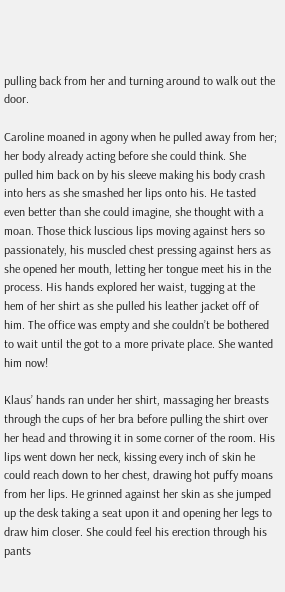pulling back from her and turning around to walk out the door.

Caroline moaned in agony when he pulled away from her; her body already acting before she could think. She pulled him back on by his sleeve making his body crash into hers as she smashed her lips onto his. He tasted even better than she could imagine, she thought with a moan. Those thick luscious lips moving against hers so passionately, his muscled chest pressing against hers as she opened her mouth, letting her tongue meet his in the process. His hands explored her waist, tugging at the hem of her shirt as she pulled his leather jacket off of him. The office was empty and she couldn’t be bothered to wait until the got to a more private place. She wanted him now!

Klaus’ hands ran under her shirt, massaging her breasts through the cups of her bra before pulling the shirt over her head and throwing it in some corner of the room. His lips went down her neck, kissing every inch of skin he could reach down to her chest, drawing hot puffy moans from her lips. He grinned against her skin as she jumped up the desk taking a seat upon it and opening her legs to draw him closer. She could feel his erection through his pants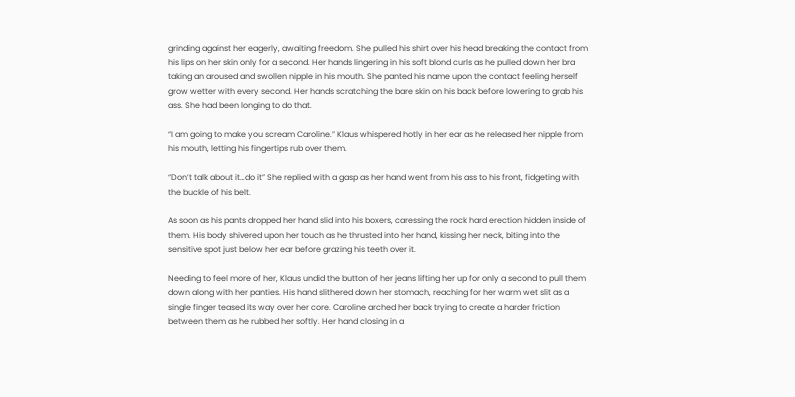grinding against her eagerly, awaiting freedom. She pulled his shirt over his head breaking the contact from his lips on her skin only for a second. Her hands lingering in his soft blond curls as he pulled down her bra taking an aroused and swollen nipple in his mouth. She panted his name upon the contact feeling herself grow wetter with every second. Her hands scratching the bare skin on his back before lowering to grab his ass. She had been longing to do that.

“I am going to make you scream Caroline.” Klaus whispered hotly in her ear as he released her nipple from his mouth, letting his fingertips rub over them.

“Don’t talk about it…do it” She replied with a gasp as her hand went from his ass to his front, fidgeting with the buckle of his belt.

As soon as his pants dropped her hand slid into his boxers, caressing the rock hard erection hidden inside of them. His body shivered upon her touch as he thrusted into her hand, kissing her neck, biting into the sensitive spot just below her ear before grazing his teeth over it.

Needing to feel more of her, Klaus undid the button of her jeans lifting her up for only a second to pull them down along with her panties. His hand slithered down her stomach, reaching for her warm wet slit as a single finger teased its way over her core. Caroline arched her back trying to create a harder friction between them as he rubbed her softly. Her hand closing in a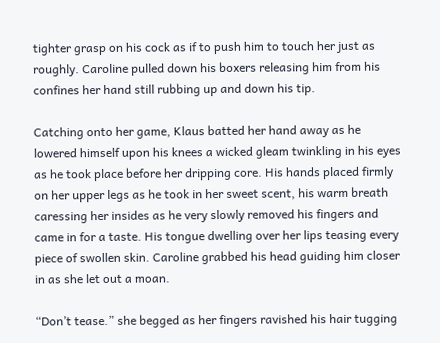tighter grasp on his cock as if to push him to touch her just as roughly. Caroline pulled down his boxers releasing him from his confines her hand still rubbing up and down his tip.

Catching onto her game, Klaus batted her hand away as he lowered himself upon his knees a wicked gleam twinkling in his eyes as he took place before her dripping core. His hands placed firmly on her upper legs as he took in her sweet scent, his warm breath caressing her insides as he very slowly removed his fingers and came in for a taste. His tongue dwelling over her lips teasing every piece of swollen skin. Caroline grabbed his head guiding him closer in as she let out a moan.

“Don’t tease.” she begged as her fingers ravished his hair tugging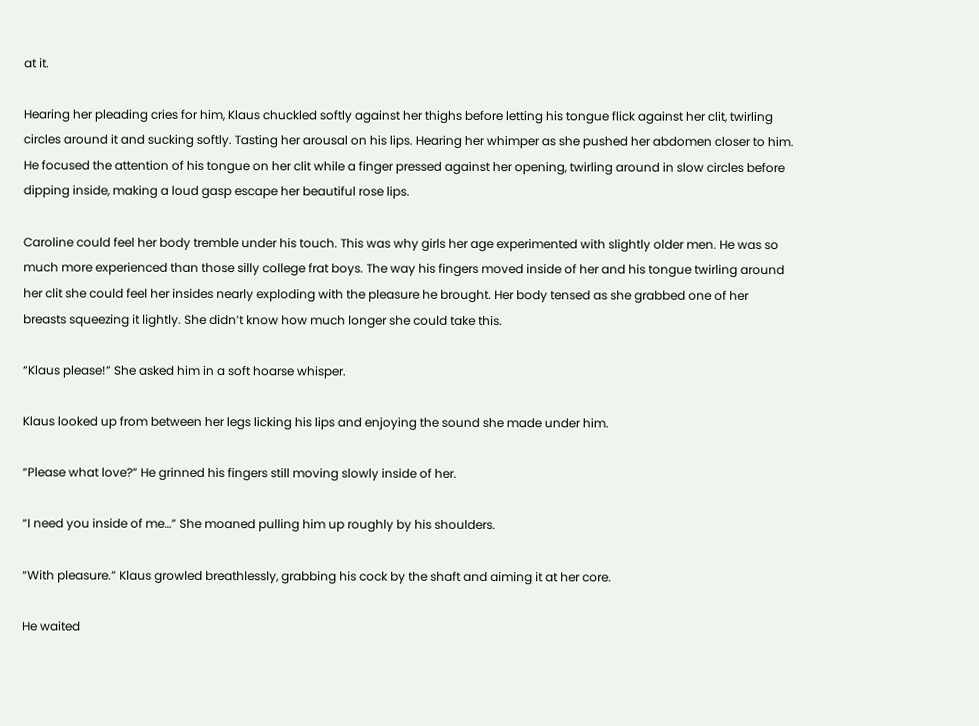at it.

Hearing her pleading cries for him, Klaus chuckled softly against her thighs before letting his tongue flick against her clit, twirling circles around it and sucking softly. Tasting her arousal on his lips. Hearing her whimper as she pushed her abdomen closer to him. He focused the attention of his tongue on her clit while a finger pressed against her opening, twirling around in slow circles before dipping inside, making a loud gasp escape her beautiful rose lips.

Caroline could feel her body tremble under his touch. This was why girls her age experimented with slightly older men. He was so much more experienced than those silly college frat boys. The way his fingers moved inside of her and his tongue twirling around her clit she could feel her insides nearly exploding with the pleasure he brought. Her body tensed as she grabbed one of her breasts squeezing it lightly. She didn’t know how much longer she could take this.

“Klaus please!” She asked him in a soft hoarse whisper.

Klaus looked up from between her legs licking his lips and enjoying the sound she made under him.

“Please what love?” He grinned his fingers still moving slowly inside of her.

“I need you inside of me…” She moaned pulling him up roughly by his shoulders.

“With pleasure.” Klaus growled breathlessly, grabbing his cock by the shaft and aiming it at her core.

He waited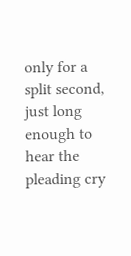only for a split second, just long enough to hear the pleading cry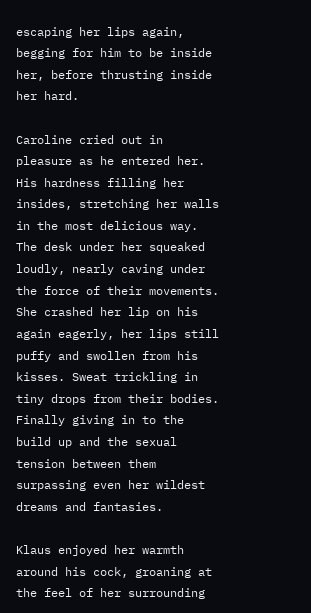escaping her lips again, begging for him to be inside her, before thrusting inside her hard.

Caroline cried out in pleasure as he entered her. His hardness filling her insides, stretching her walls in the most delicious way. The desk under her squeaked loudly, nearly caving under the force of their movements. She crashed her lip on his again eagerly, her lips still puffy and swollen from his kisses. Sweat trickling in tiny drops from their bodies. Finally giving in to the build up and the sexual tension between them surpassing even her wildest dreams and fantasies.

Klaus enjoyed her warmth around his cock, groaning at the feel of her surrounding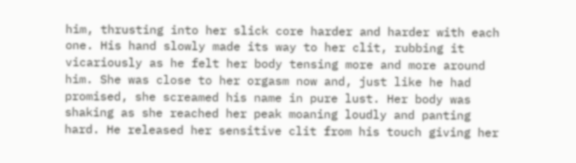him, thrusting into her slick core harder and harder with each one. His hand slowly made its way to her clit, rubbing it vicariously as he felt her body tensing more and more around him. She was close to her orgasm now and, just like he had promised, she screamed his name in pure lust. Her body was shaking as she reached her peak moaning loudly and panting hard. He released her sensitive clit from his touch giving her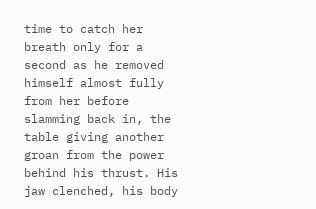time to catch her breath only for a second as he removed himself almost fully from her before slamming back in, the table giving another groan from the power behind his thrust. His jaw clenched, his body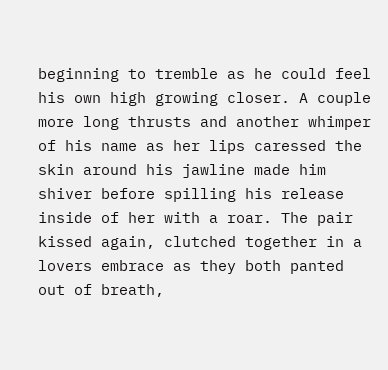beginning to tremble as he could feel his own high growing closer. A couple more long thrusts and another whimper of his name as her lips caressed the skin around his jawline made him shiver before spilling his release inside of her with a roar. The pair kissed again, clutched together in a lovers embrace as they both panted out of breath,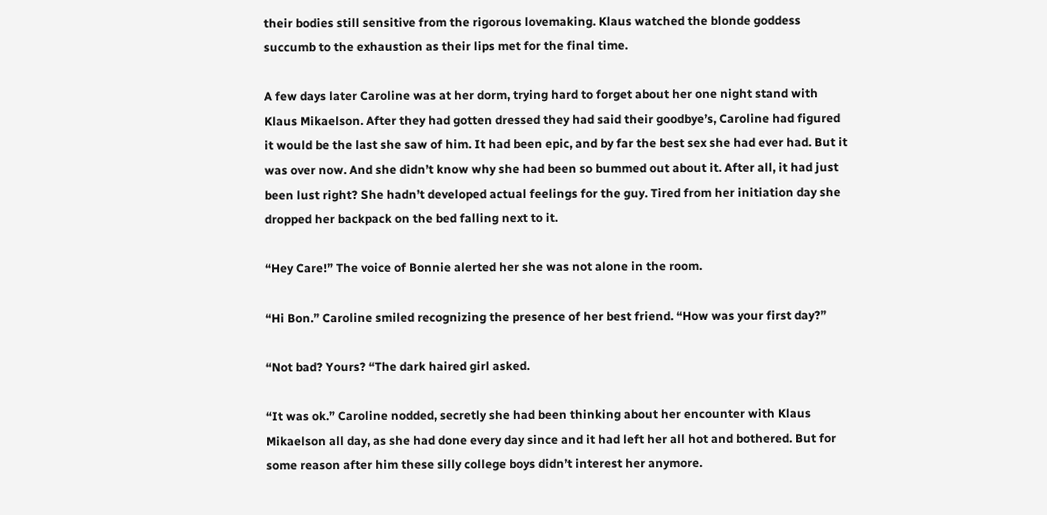their bodies still sensitive from the rigorous lovemaking. Klaus watched the blonde goddess succumb to the exhaustion as their lips met for the final time.

A few days later Caroline was at her dorm, trying hard to forget about her one night stand with Klaus Mikaelson. After they had gotten dressed they had said their goodbye’s, Caroline had figured it would be the last she saw of him. It had been epic, and by far the best sex she had ever had. But it was over now. And she didn’t know why she had been so bummed out about it. After all, it had just been lust right? She hadn’t developed actual feelings for the guy. Tired from her initiation day she dropped her backpack on the bed falling next to it.

“Hey Care!” The voice of Bonnie alerted her she was not alone in the room.

“Hi Bon.” Caroline smiled recognizing the presence of her best friend. “How was your first day?”

“Not bad? Yours? “The dark haired girl asked.

“It was ok.” Caroline nodded, secretly she had been thinking about her encounter with Klaus Mikaelson all day, as she had done every day since and it had left her all hot and bothered. But for some reason after him these silly college boys didn’t interest her anymore.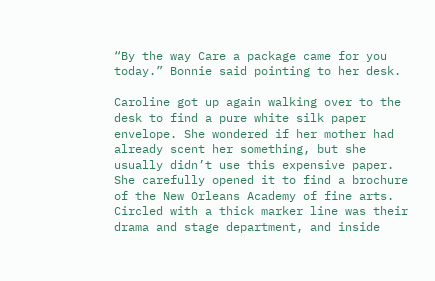“By the way Care a package came for you today.” Bonnie said pointing to her desk.

Caroline got up again walking over to the desk to find a pure white silk paper envelope. She wondered if her mother had already scent her something, but she usually didn’t use this expensive paper. She carefully opened it to find a brochure of the New Orleans Academy of fine arts. Circled with a thick marker line was their drama and stage department, and inside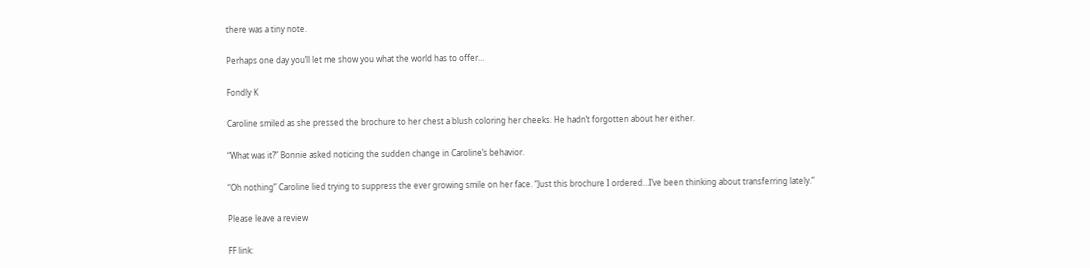there was a tiny note.

Perhaps one day you’ll let me show you what the world has to offer…

Fondly K

Caroline smiled as she pressed the brochure to her chest a blush coloring her cheeks. He hadn’t forgotten about her either.

“What was it?” Bonnie asked noticing the sudden change in Caroline’s behavior.

“Oh nothing” Caroline lied trying to suppress the ever growing smile on her face. “Just this brochure I ordered…I’ve been thinking about transferring lately.”

Please leave a review

FF link: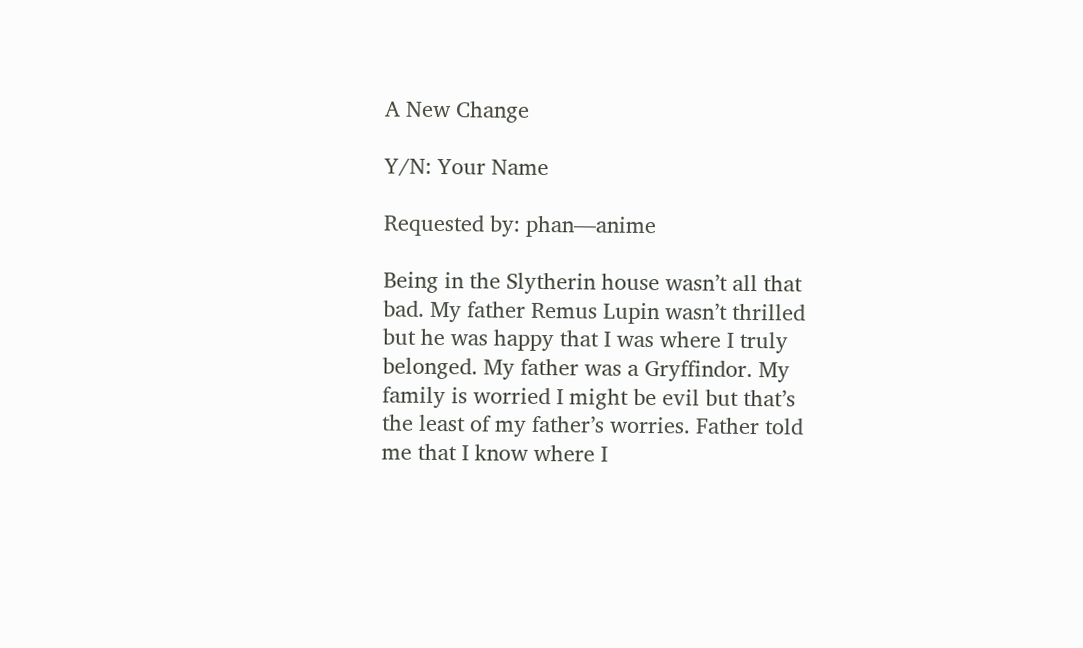A New Change

Y/N: Your Name

Requested by: phan—anime

Being in the Slytherin house wasn’t all that bad. My father Remus Lupin wasn’t thrilled but he was happy that I was where I truly belonged. My father was a Gryffindor. My family is worried I might be evil but that’s the least of my father’s worries. Father told me that I know where I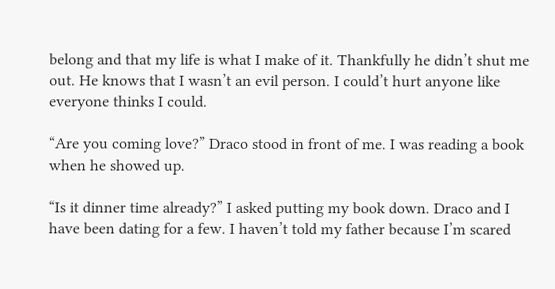belong and that my life is what I make of it. Thankfully he didn’t shut me out. He knows that I wasn’t an evil person. I could’t hurt anyone like everyone thinks I could.

“Are you coming love?” Draco stood in front of me. I was reading a book when he showed up.

“Is it dinner time already?” I asked putting my book down. Draco and I have been dating for a few. I haven’t told my father because I’m scared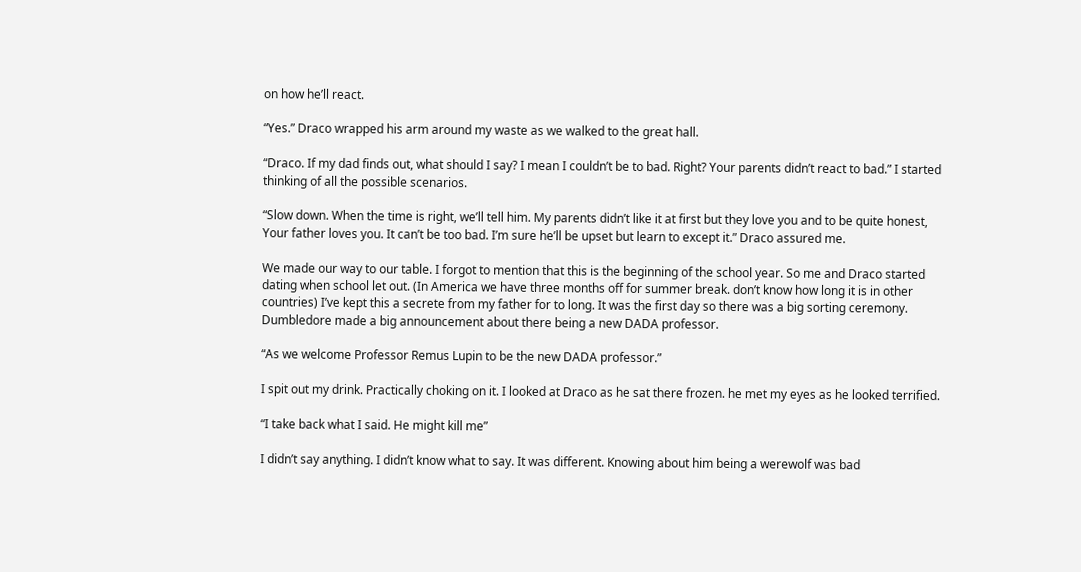on how he’ll react.

“Yes.” Draco wrapped his arm around my waste as we walked to the great hall.

“Draco. If my dad finds out, what should I say? I mean I couldn’t be to bad. Right? Your parents didn’t react to bad.” I started thinking of all the possible scenarios.

“Slow down. When the time is right, we’ll tell him. My parents didn’t like it at first but they love you and to be quite honest, Your father loves you. It can’t be too bad. I’m sure he’ll be upset but learn to except it.” Draco assured me.

We made our way to our table. I forgot to mention that this is the beginning of the school year. So me and Draco started dating when school let out. (In America we have three months off for summer break. don’t know how long it is in other countries) I’ve kept this a secrete from my father for to long. It was the first day so there was a big sorting ceremony. Dumbledore made a big announcement about there being a new DADA professor.

“As we welcome Professor Remus Lupin to be the new DADA professor.”

I spit out my drink. Practically choking on it. I looked at Draco as he sat there frozen. he met my eyes as he looked terrified.

“I take back what I said. He might kill me”

I didn’t say anything. I didn’t know what to say. It was different. Knowing about him being a werewolf was bad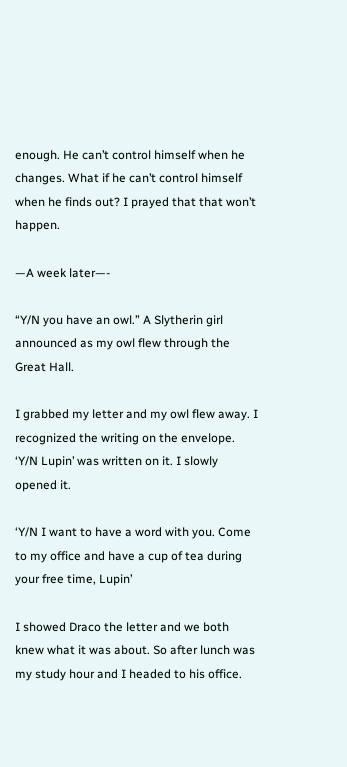enough. He can’t control himself when he changes. What if he can’t control himself when he finds out? I prayed that that won’t happen.

—A week later—-

“Y/N you have an owl.” A Slytherin girl announced as my owl flew through the Great Hall.

I grabbed my letter and my owl flew away. I recognized the writing on the envelope. ‘Y/N Lupin’ was written on it. I slowly opened it.

‘Y/N I want to have a word with you. Come to my office and have a cup of tea during your free time, Lupin’

I showed Draco the letter and we both knew what it was about. So after lunch was my study hour and I headed to his office.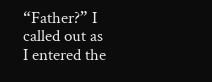“Father?” I called out as I entered the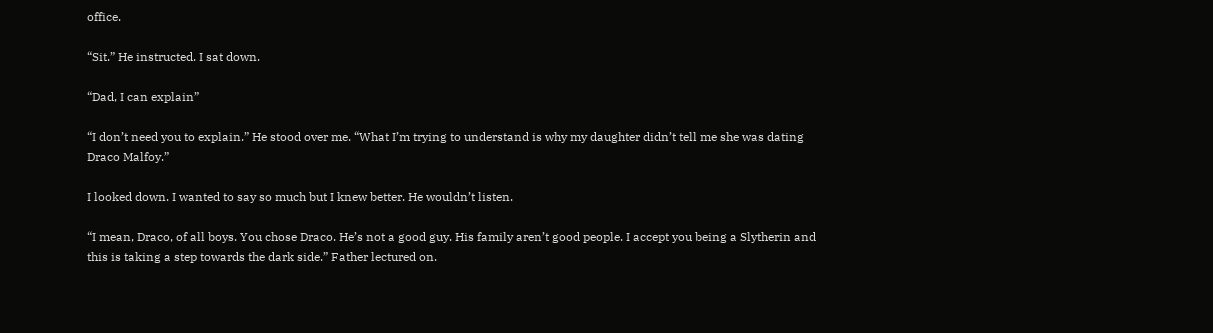office.

“Sit.” He instructed. I sat down.

“Dad, I can explain”

“I don’t need you to explain.” He stood over me. “What I’m trying to understand is why my daughter didn’t tell me she was dating Draco Malfoy.”

I looked down. I wanted to say so much but I knew better. He wouldn’t listen.

“I mean, Draco, of all boys. You chose Draco. He’s not a good guy. His family aren’t good people. I accept you being a Slytherin and this is taking a step towards the dark side.” Father lectured on.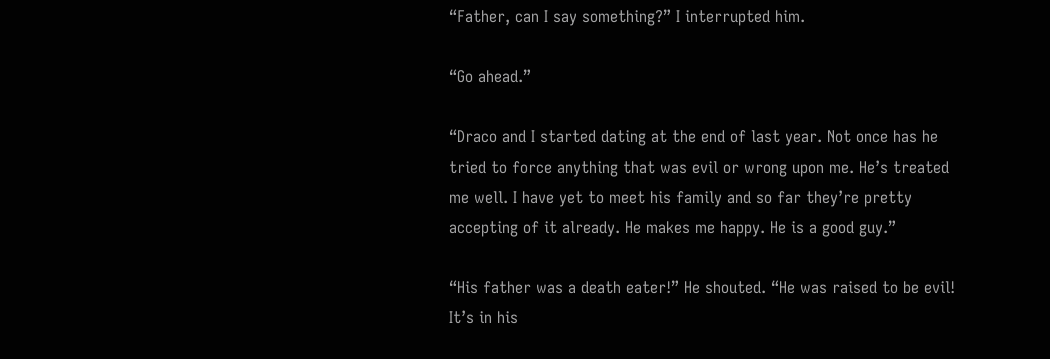“Father, can I say something?” I interrupted him.

“Go ahead.”

“Draco and I started dating at the end of last year. Not once has he tried to force anything that was evil or wrong upon me. He’s treated me well. I have yet to meet his family and so far they’re pretty accepting of it already. He makes me happy. He is a good guy.”

“His father was a death eater!” He shouted. “He was raised to be evil! It’s in his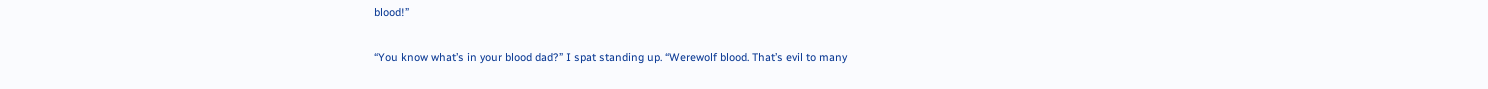blood!”

“You know what’s in your blood dad?” I spat standing up. “Werewolf blood. That’s evil to many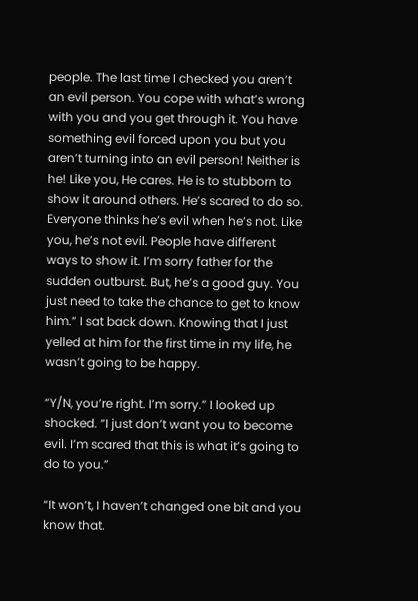people. The last time I checked you aren’t an evil person. You cope with what’s wrong with you and you get through it. You have something evil forced upon you but you aren’t turning into an evil person! Neither is he! Like you, He cares. He is to stubborn to show it around others. He’s scared to do so. Everyone thinks he’s evil when he’s not. Like you, he’s not evil. People have different ways to show it. I’m sorry father for the sudden outburst. But, he’s a good guy. You just need to take the chance to get to know him.” I sat back down. Knowing that I just yelled at him for the first time in my life, he wasn’t going to be happy.

“Y/N, you’re right. I’m sorry.” I looked up shocked. “I just don’t want you to become evil. I’m scared that this is what it’s going to do to you.”

“It won’t, I haven’t changed one bit and you know that.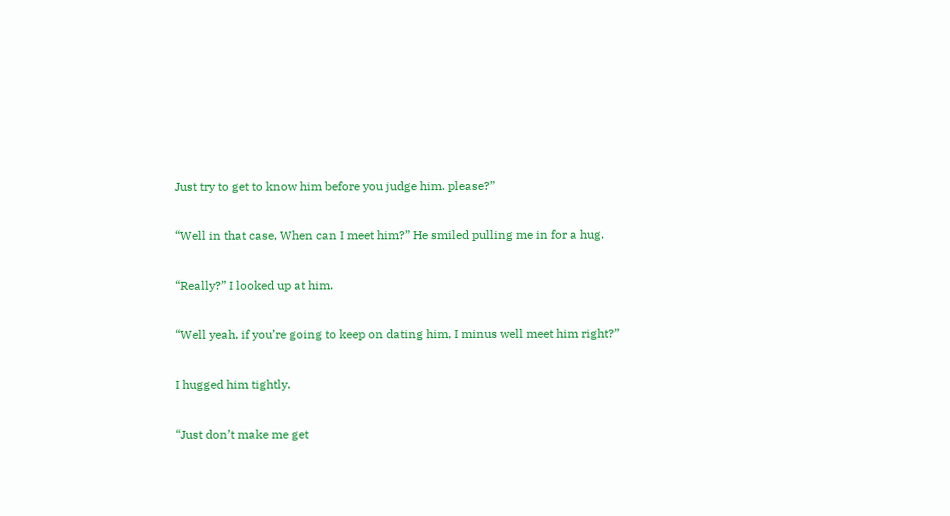Just try to get to know him before you judge him. please?”

“Well in that case, When can I meet him?” He smiled pulling me in for a hug.

“Really?” I looked up at him.

“Well yeah, if you’re going to keep on dating him, I minus well meet him right?”

I hugged him tightly.

“Just don’t make me get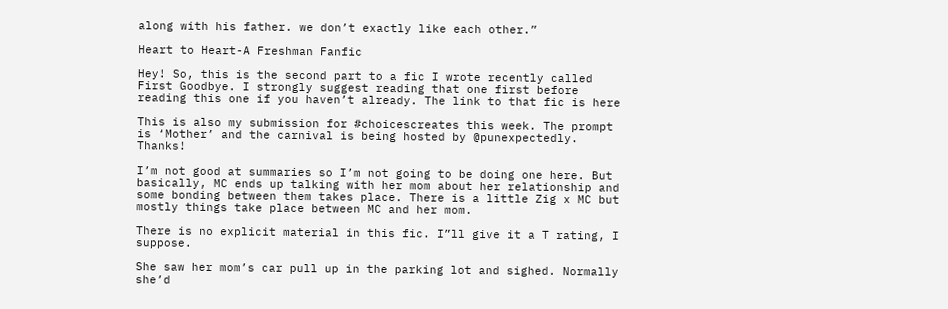along with his father. we don’t exactly like each other.”

Heart to Heart-A Freshman Fanfic

Hey! So, this is the second part to a fic I wrote recently called First Goodbye. I strongly suggest reading that one first before reading this one if you haven’t already. The link to that fic is here

This is also my submission for #choicescreates this week. The prompt is ‘Mother’ and the carnival is being hosted by @punexpectedly. Thanks!

I’m not good at summaries so I’m not going to be doing one here. But basically, MC ends up talking with her mom about her relationship and some bonding between them takes place. There is a little Zig x MC but mostly things take place between MC and her mom.

There is no explicit material in this fic. I”ll give it a T rating, I suppose.

She saw her mom’s car pull up in the parking lot and sighed. Normally she’d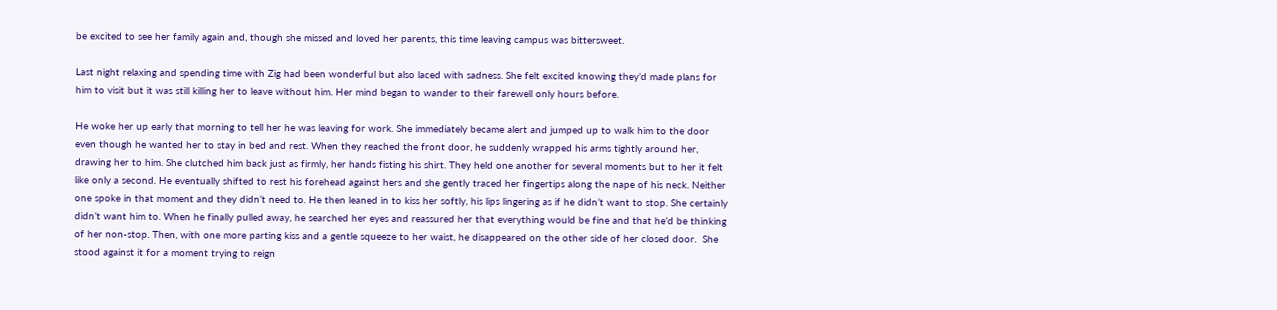be excited to see her family again and, though she missed and loved her parents, this time leaving campus was bittersweet.

Last night relaxing and spending time with Zig had been wonderful but also laced with sadness. She felt excited knowing they’d made plans for him to visit but it was still killing her to leave without him. Her mind began to wander to their farewell only hours before.

He woke her up early that morning to tell her he was leaving for work. She immediately became alert and jumped up to walk him to the door even though he wanted her to stay in bed and rest. When they reached the front door, he suddenly wrapped his arms tightly around her, drawing her to him. She clutched him back just as firmly, her hands fisting his shirt. They held one another for several moments but to her it felt like only a second. He eventually shifted to rest his forehead against hers and she gently traced her fingertips along the nape of his neck. Neither one spoke in that moment and they didn’t need to. He then leaned in to kiss her softly, his lips lingering as if he didn’t want to stop. She certainly didn’t want him to. When he finally pulled away, he searched her eyes and reassured her that everything would be fine and that he’d be thinking of her non-stop. Then, with one more parting kiss and a gentle squeeze to her waist, he disappeared on the other side of her closed door.  She stood against it for a moment trying to reign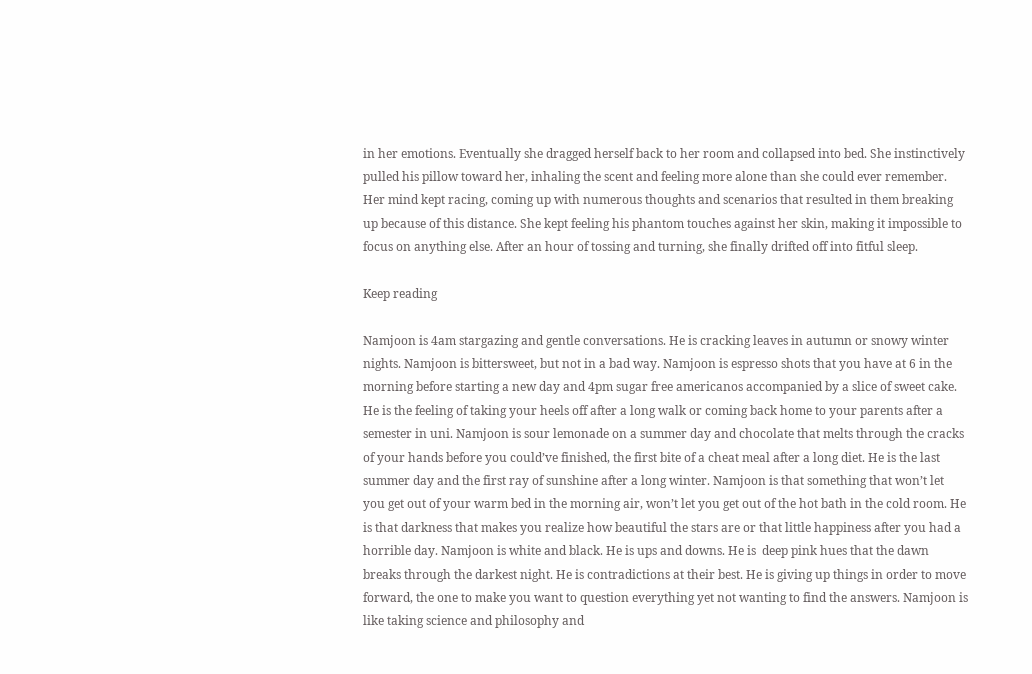in her emotions. Eventually she dragged herself back to her room and collapsed into bed. She instinctively pulled his pillow toward her, inhaling the scent and feeling more alone than she could ever remember. Her mind kept racing, coming up with numerous thoughts and scenarios that resulted in them breaking up because of this distance. She kept feeling his phantom touches against her skin, making it impossible to focus on anything else. After an hour of tossing and turning, she finally drifted off into fitful sleep.

Keep reading

Namjoon is 4am stargazing and gentle conversations. He is cracking leaves in autumn or snowy winter nights. Namjoon is bittersweet, but not in a bad way. Namjoon is espresso shots that you have at 6 in the morning before starting a new day and 4pm sugar free americanos accompanied by a slice of sweet cake. He is the feeling of taking your heels off after a long walk or coming back home to your parents after a semester in uni. Namjoon is sour lemonade on a summer day and chocolate that melts through the cracks of your hands before you could’ve finished, the first bite of a cheat meal after a long diet. He is the last summer day and the first ray of sunshine after a long winter. Namjoon is that something that won’t let you get out of your warm bed in the morning air, won’t let you get out of the hot bath in the cold room. He is that darkness that makes you realize how beautiful the stars are or that little happiness after you had a horrible day. Namjoon is white and black. He is ups and downs. He is  deep pink hues that the dawn breaks through the darkest night. He is contradictions at their best. He is giving up things in order to move forward, the one to make you want to question everything yet not wanting to find the answers. Namjoon is like taking science and philosophy and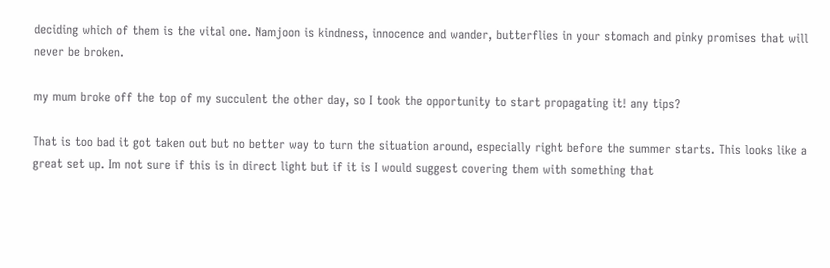deciding which of them is the vital one. Namjoon is kindness, innocence and wander, butterflies in your stomach and pinky promises that will never be broken.

my mum broke off the top of my succulent the other day, so I took the opportunity to start propagating it! any tips?

That is too bad it got taken out but no better way to turn the situation around, especially right before the summer starts. This looks like a great set up. Im not sure if this is in direct light but if it is I would suggest covering them with something that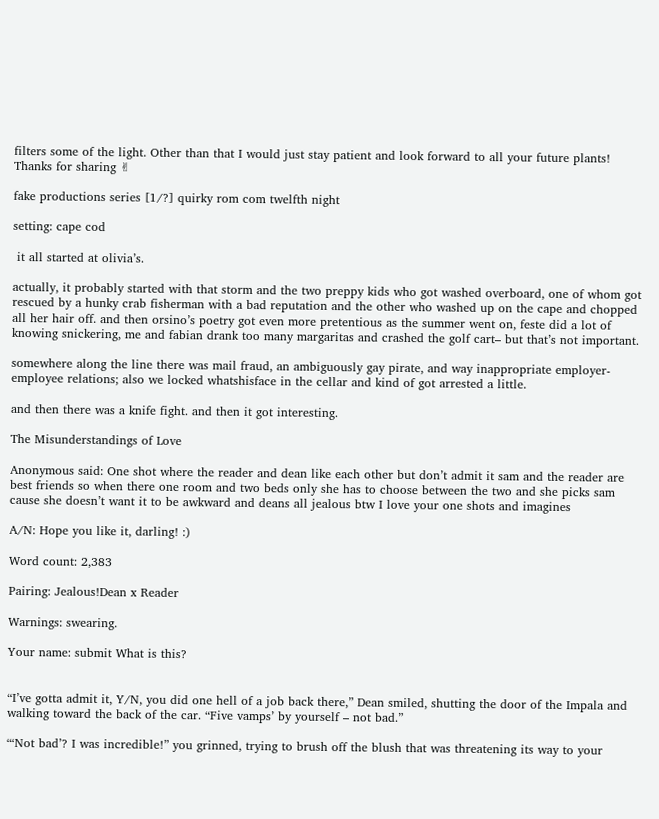filters some of the light. Other than that I would just stay patient and look forward to all your future plants! Thanks for sharing ✌

fake productions series [1/?] quirky rom com twelfth night

setting: cape cod

 it all started at olivia’s.

actually, it probably started with that storm and the two preppy kids who got washed overboard, one of whom got rescued by a hunky crab fisherman with a bad reputation and the other who washed up on the cape and chopped all her hair off. and then orsino’s poetry got even more pretentious as the summer went on, feste did a lot of knowing snickering, me and fabian drank too many margaritas and crashed the golf cart– but that’s not important.

somewhere along the line there was mail fraud, an ambiguously gay pirate, and way inappropriate employer-employee relations; also we locked whatshisface in the cellar and kind of got arrested a little.

and then there was a knife fight. and then it got interesting.

The Misunderstandings of Love

Anonymous said: One shot where the reader and dean like each other but don’t admit it sam and the reader are best friends so when there one room and two beds only she has to choose between the two and she picks sam cause she doesn’t want it to be awkward and deans all jealous btw I love your one shots and imagines

A/N: Hope you like it, darling! :)

Word count: 2,383

Pairing: Jealous!Dean x Reader

Warnings: swearing.

Your name: submit What is this?


“I’ve gotta admit it, Y/N, you did one hell of a job back there,” Dean smiled, shutting the door of the Impala and walking toward the back of the car. “Five vamps’ by yourself – not bad.”

“‘Not bad’? I was incredible!” you grinned, trying to brush off the blush that was threatening its way to your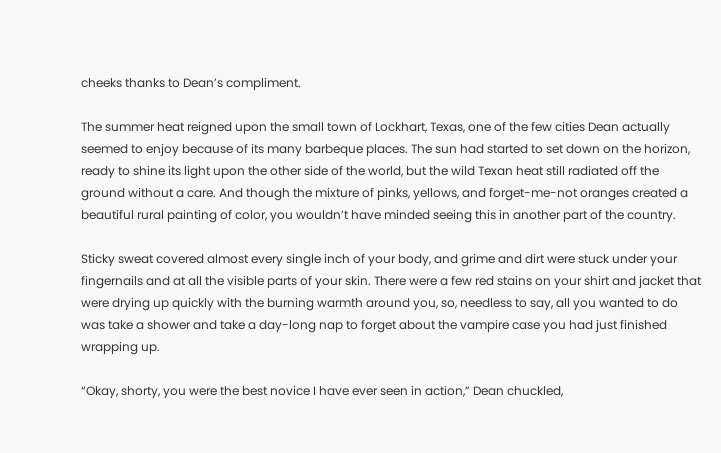cheeks thanks to Dean’s compliment.

The summer heat reigned upon the small town of Lockhart, Texas, one of the few cities Dean actually seemed to enjoy because of its many barbeque places. The sun had started to set down on the horizon, ready to shine its light upon the other side of the world, but the wild Texan heat still radiated off the ground without a care. And though the mixture of pinks, yellows, and forget-me-not oranges created a beautiful rural painting of color, you wouldn’t have minded seeing this in another part of the country.

Sticky sweat covered almost every single inch of your body, and grime and dirt were stuck under your fingernails and at all the visible parts of your skin. There were a few red stains on your shirt and jacket that were drying up quickly with the burning warmth around you, so, needless to say, all you wanted to do was take a shower and take a day-long nap to forget about the vampire case you had just finished wrapping up.

“Okay, shorty, you were the best novice I have ever seen in action,” Dean chuckled,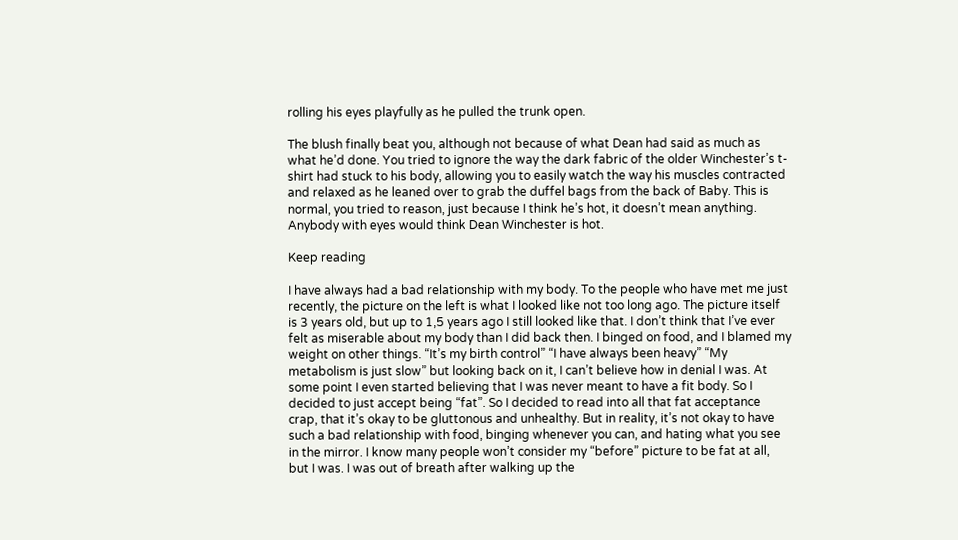rolling his eyes playfully as he pulled the trunk open.

The blush finally beat you, although not because of what Dean had said as much as what he’d done. You tried to ignore the way the dark fabric of the older Winchester’s t-shirt had stuck to his body, allowing you to easily watch the way his muscles contracted and relaxed as he leaned over to grab the duffel bags from the back of Baby. This is normal, you tried to reason, just because I think he’s hot, it doesn’t mean anything. Anybody with eyes would think Dean Winchester is hot.

Keep reading

I have always had a bad relationship with my body. To the people who have met me just recently, the picture on the left is what I looked like not too long ago. The picture itself is 3 years old, but up to 1,5 years ago I still looked like that. I don’t think that I’ve ever felt as miserable about my body than I did back then. I binged on food, and I blamed my weight on other things. “It’s my birth control” “I have always been heavy” “My metabolism is just slow” but looking back on it, I can’t believe how in denial I was. At some point I even started believing that I was never meant to have a fit body. So I decided to just accept being “fat”. So I decided to read into all that fat acceptance crap, that it’s okay to be gluttonous and unhealthy. But in reality, it’s not okay to have such a bad relationship with food, binging whenever you can, and hating what you see in the mirror. I know many people won’t consider my “before” picture to be fat at all, but I was. I was out of breath after walking up the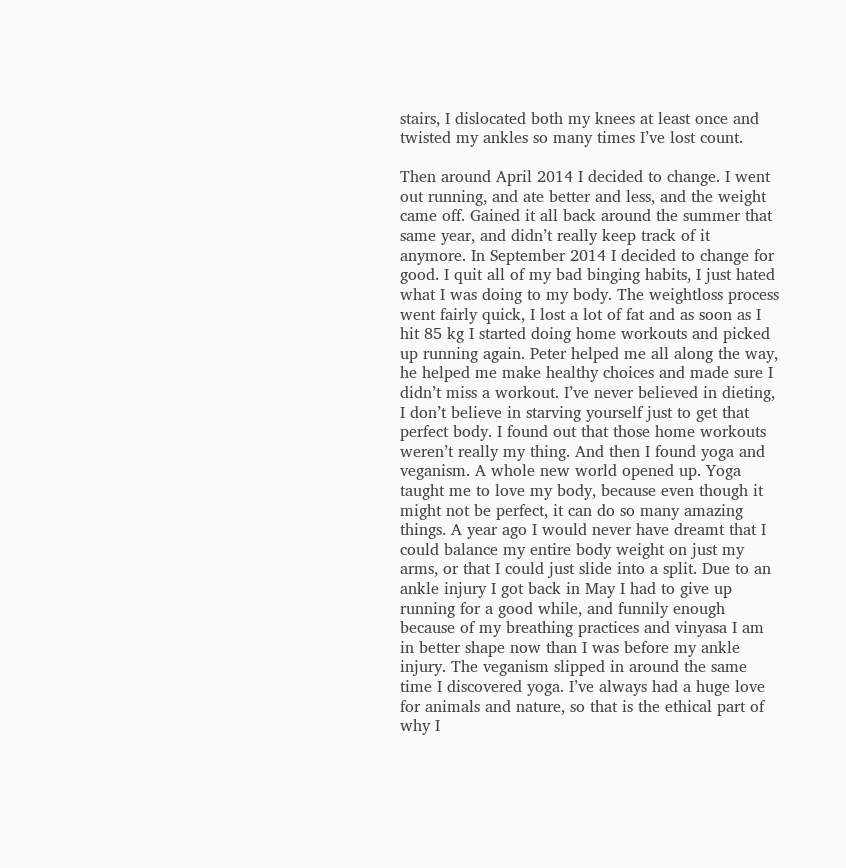stairs, I dislocated both my knees at least once and twisted my ankles so many times I’ve lost count.

Then around April 2014 I decided to change. I went out running, and ate better and less, and the weight came off. Gained it all back around the summer that same year, and didn’t really keep track of it anymore. In September 2014 I decided to change for good. I quit all of my bad binging habits, I just hated what I was doing to my body. The weightloss process went fairly quick, I lost a lot of fat and as soon as I hit 85 kg I started doing home workouts and picked up running again. Peter helped me all along the way, he helped me make healthy choices and made sure I didn’t miss a workout. I’ve never believed in dieting, I don’t believe in starving yourself just to get that perfect body. I found out that those home workouts weren’t really my thing. And then I found yoga and veganism. A whole new world opened up. Yoga taught me to love my body, because even though it might not be perfect, it can do so many amazing things. A year ago I would never have dreamt that I could balance my entire body weight on just my arms, or that I could just slide into a split. Due to an ankle injury I got back in May I had to give up running for a good while, and funnily enough because of my breathing practices and vinyasa I am in better shape now than I was before my ankle injury. The veganism slipped in around the same time I discovered yoga. I’ve always had a huge love for animals and nature, so that is the ethical part of why I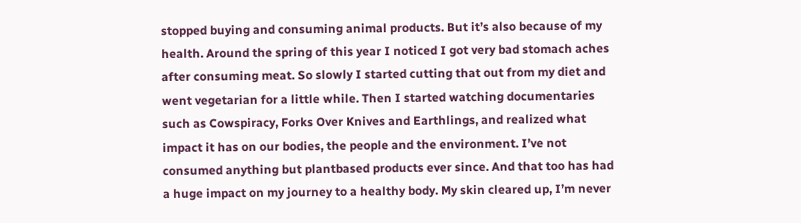stopped buying and consuming animal products. But it’s also because of my health. Around the spring of this year I noticed I got very bad stomach aches after consuming meat. So slowly I started cutting that out from my diet and went vegetarian for a little while. Then I started watching documentaries such as Cowspiracy, Forks Over Knives and Earthlings, and realized what impact it has on our bodies, the people and the environment. I’ve not consumed anything but plantbased products ever since. And that too has had a huge impact on my journey to a healthy body. My skin cleared up, I’m never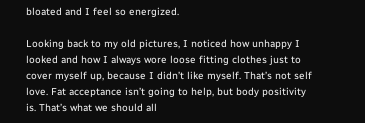bloated and I feel so energized.

Looking back to my old pictures, I noticed how unhappy I looked and how I always wore loose fitting clothes just to cover myself up, because I didn’t like myself. That’s not self love. Fat acceptance isn’t going to help, but body positivity is. That’s what we should all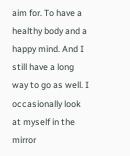aim for. To have a healthy body and a happy mind. And I still have a long way to go as well. I occasionally look at myself in the mirror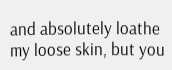and absolutely loathe my loose skin, but you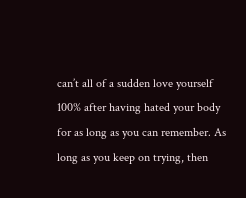can’t all of a sudden love yourself 100% after having hated your body for as long as you can remember. As long as you keep on trying, then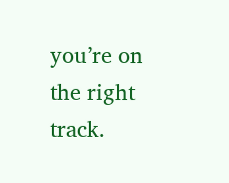you’re on the right track.